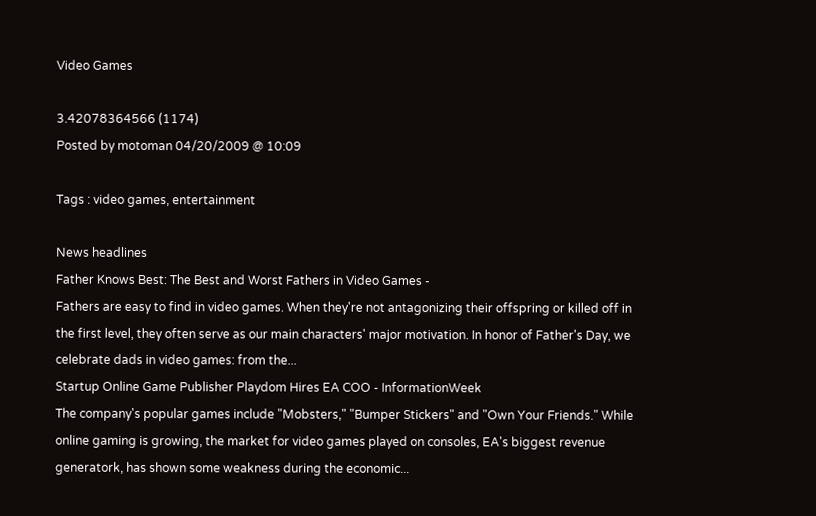Video Games

3.42078364566 (1174)
Posted by motoman 04/20/2009 @ 10:09

Tags : video games, entertainment

News headlines
Father Knows Best: The Best and Worst Fathers in Video Games -
Fathers are easy to find in video games. When they're not antagonizing their offspring or killed off in the first level, they often serve as our main characters' major motivation. In honor of Father's Day, we celebrate dads in video games: from the...
Startup Online Game Publisher Playdom Hires EA COO - InformationWeek
The company's popular games include "Mobsters," "Bumper Stickers" and "Own Your Friends." While online gaming is growing, the market for video games played on consoles, EA's biggest revenue generatork, has shown some weakness during the economic...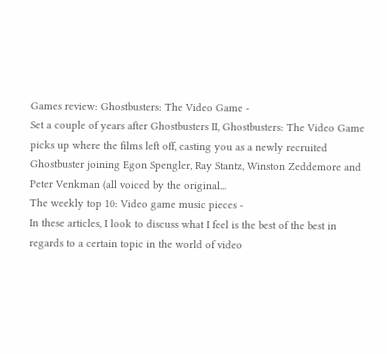Games review: Ghostbusters: The Video Game -
Set a couple of years after Ghostbusters II, Ghostbusters: The Video Game picks up where the films left off, casting you as a newly recruited Ghostbuster joining Egon Spengler, Ray Stantz, Winston Zeddemore and Peter Venkman (all voiced by the original...
The weekly top 10: Video game music pieces -
In these articles, I look to discuss what I feel is the best of the best in regards to a certain topic in the world of video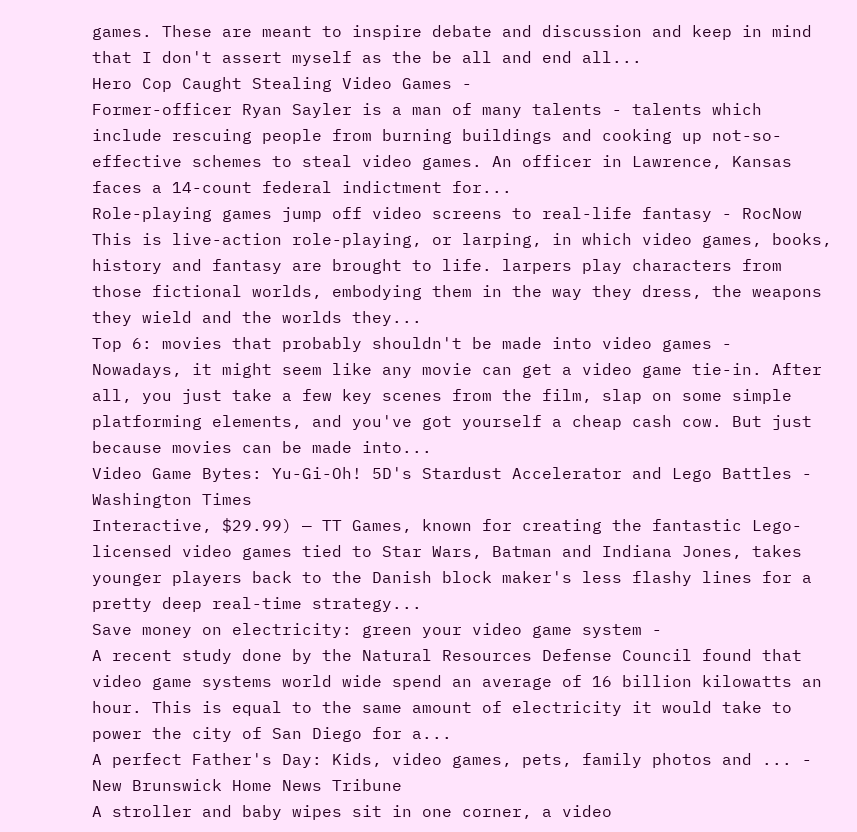games. These are meant to inspire debate and discussion and keep in mind that I don't assert myself as the be all and end all...
Hero Cop Caught Stealing Video Games -
Former-officer Ryan Sayler is a man of many talents - talents which include rescuing people from burning buildings and cooking up not-so-effective schemes to steal video games. An officer in Lawrence, Kansas faces a 14-count federal indictment for...
Role-playing games jump off video screens to real-life fantasy - RocNow
This is live-action role-playing, or larping, in which video games, books, history and fantasy are brought to life. larpers play characters from those fictional worlds, embodying them in the way they dress, the weapons they wield and the worlds they...
Top 6: movies that probably shouldn't be made into video games -
Nowadays, it might seem like any movie can get a video game tie-in. After all, you just take a few key scenes from the film, slap on some simple platforming elements, and you've got yourself a cheap cash cow. But just because movies can be made into...
Video Game Bytes: Yu-Gi-Oh! 5D's Stardust Accelerator and Lego Battles - Washington Times
Interactive, $29.99) — TT Games, known for creating the fantastic Lego-licensed video games tied to Star Wars, Batman and Indiana Jones, takes younger players back to the Danish block maker's less flashy lines for a pretty deep real-time strategy...
Save money on electricity: green your video game system -
A recent study done by the Natural Resources Defense Council found that video game systems world wide spend an average of 16 billion kilowatts an hour. This is equal to the same amount of electricity it would take to power the city of San Diego for a...
A perfect Father's Day: Kids, video games, pets, family photos and ... - New Brunswick Home News Tribune
A stroller and baby wipes sit in one corner, a video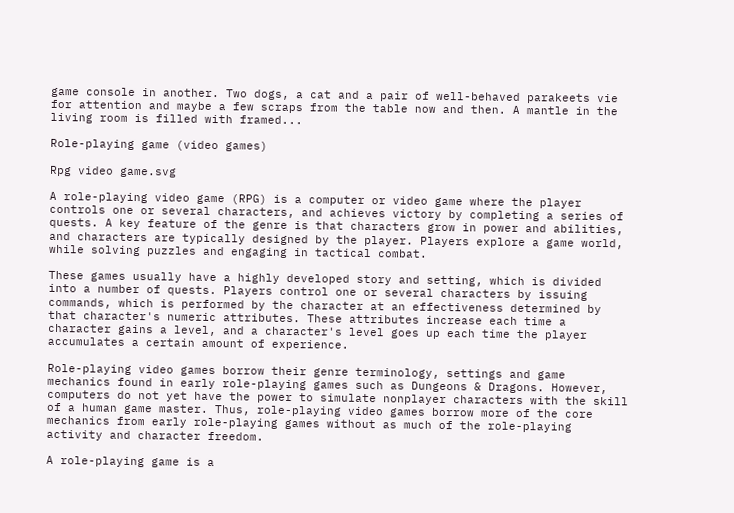game console in another. Two dogs, a cat and a pair of well-behaved parakeets vie for attention and maybe a few scraps from the table now and then. A mantle in the living room is filled with framed...

Role-playing game (video games)

Rpg video game.svg

A role-playing video game (RPG) is a computer or video game where the player controls one or several characters, and achieves victory by completing a series of quests. A key feature of the genre is that characters grow in power and abilities, and characters are typically designed by the player. Players explore a game world, while solving puzzles and engaging in tactical combat.

These games usually have a highly developed story and setting, which is divided into a number of quests. Players control one or several characters by issuing commands, which is performed by the character at an effectiveness determined by that character's numeric attributes. These attributes increase each time a character gains a level, and a character's level goes up each time the player accumulates a certain amount of experience.

Role-playing video games borrow their genre terminology, settings and game mechanics found in early role-playing games such as Dungeons & Dragons. However, computers do not yet have the power to simulate nonplayer characters with the skill of a human game master. Thus, role-playing video games borrow more of the core mechanics from early role-playing games without as much of the role-playing activity and character freedom.

A role-playing game is a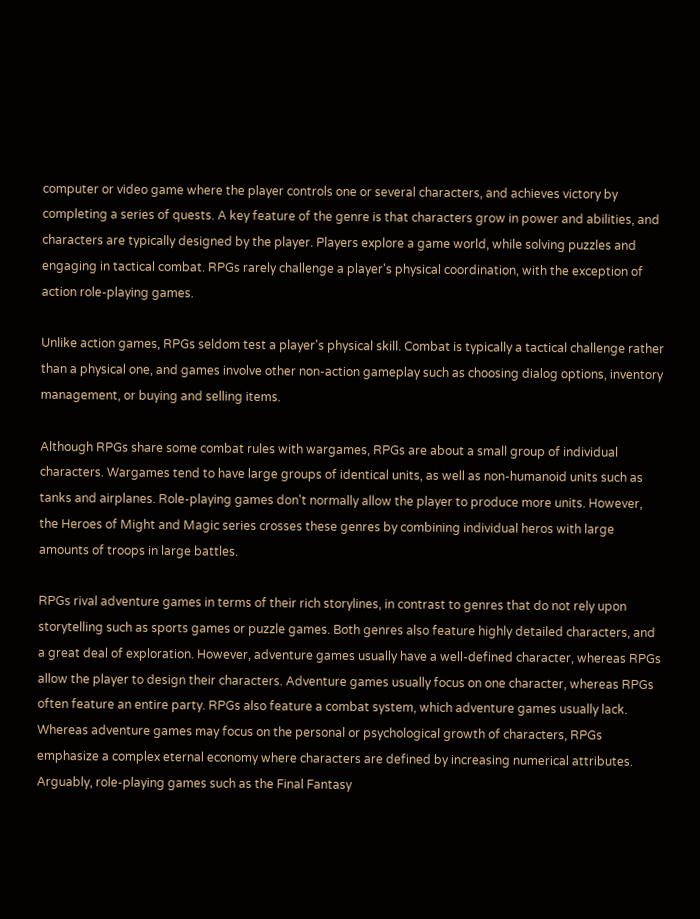computer or video game where the player controls one or several characters, and achieves victory by completing a series of quests. A key feature of the genre is that characters grow in power and abilities, and characters are typically designed by the player. Players explore a game world, while solving puzzles and engaging in tactical combat. RPGs rarely challenge a player's physical coordination, with the exception of action role-playing games.

Unlike action games, RPGs seldom test a player's physical skill. Combat is typically a tactical challenge rather than a physical one, and games involve other non-action gameplay such as choosing dialog options, inventory management, or buying and selling items.

Although RPGs share some combat rules with wargames, RPGs are about a small group of individual characters. Wargames tend to have large groups of identical units, as well as non-humanoid units such as tanks and airplanes. Role-playing games don't normally allow the player to produce more units. However, the Heroes of Might and Magic series crosses these genres by combining individual heros with large amounts of troops in large battles.

RPGs rival adventure games in terms of their rich storylines, in contrast to genres that do not rely upon storytelling such as sports games or puzzle games. Both genres also feature highly detailed characters, and a great deal of exploration. However, adventure games usually have a well-defined character, whereas RPGs allow the player to design their characters. Adventure games usually focus on one character, whereas RPGs often feature an entire party. RPGs also feature a combat system, which adventure games usually lack. Whereas adventure games may focus on the personal or psychological growth of characters, RPGs emphasize a complex eternal economy where characters are defined by increasing numerical attributes. Arguably, role-playing games such as the Final Fantasy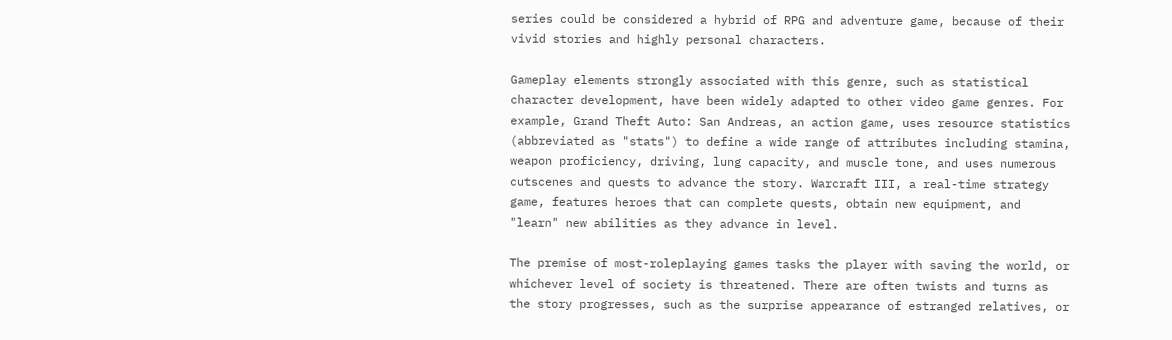series could be considered a hybrid of RPG and adventure game, because of their vivid stories and highly personal characters.

Gameplay elements strongly associated with this genre, such as statistical character development, have been widely adapted to other video game genres. For example, Grand Theft Auto: San Andreas, an action game, uses resource statistics (abbreviated as "stats") to define a wide range of attributes including stamina, weapon proficiency, driving, lung capacity, and muscle tone, and uses numerous cutscenes and quests to advance the story. Warcraft III, a real-time strategy game, features heroes that can complete quests, obtain new equipment, and "learn" new abilities as they advance in level.

The premise of most-roleplaying games tasks the player with saving the world, or whichever level of society is threatened. There are often twists and turns as the story progresses, such as the surprise appearance of estranged relatives, or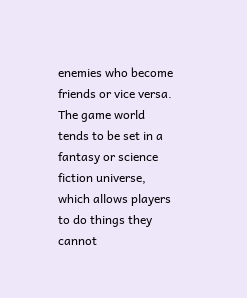enemies who become friends or vice versa. The game world tends to be set in a fantasy or science fiction universe, which allows players to do things they cannot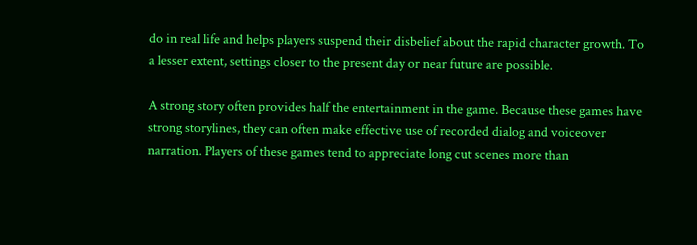do in real life and helps players suspend their disbelief about the rapid character growth. To a lesser extent, settings closer to the present day or near future are possible.

A strong story often provides half the entertainment in the game. Because these games have strong storylines, they can often make effective use of recorded dialog and voiceover narration. Players of these games tend to appreciate long cut scenes more than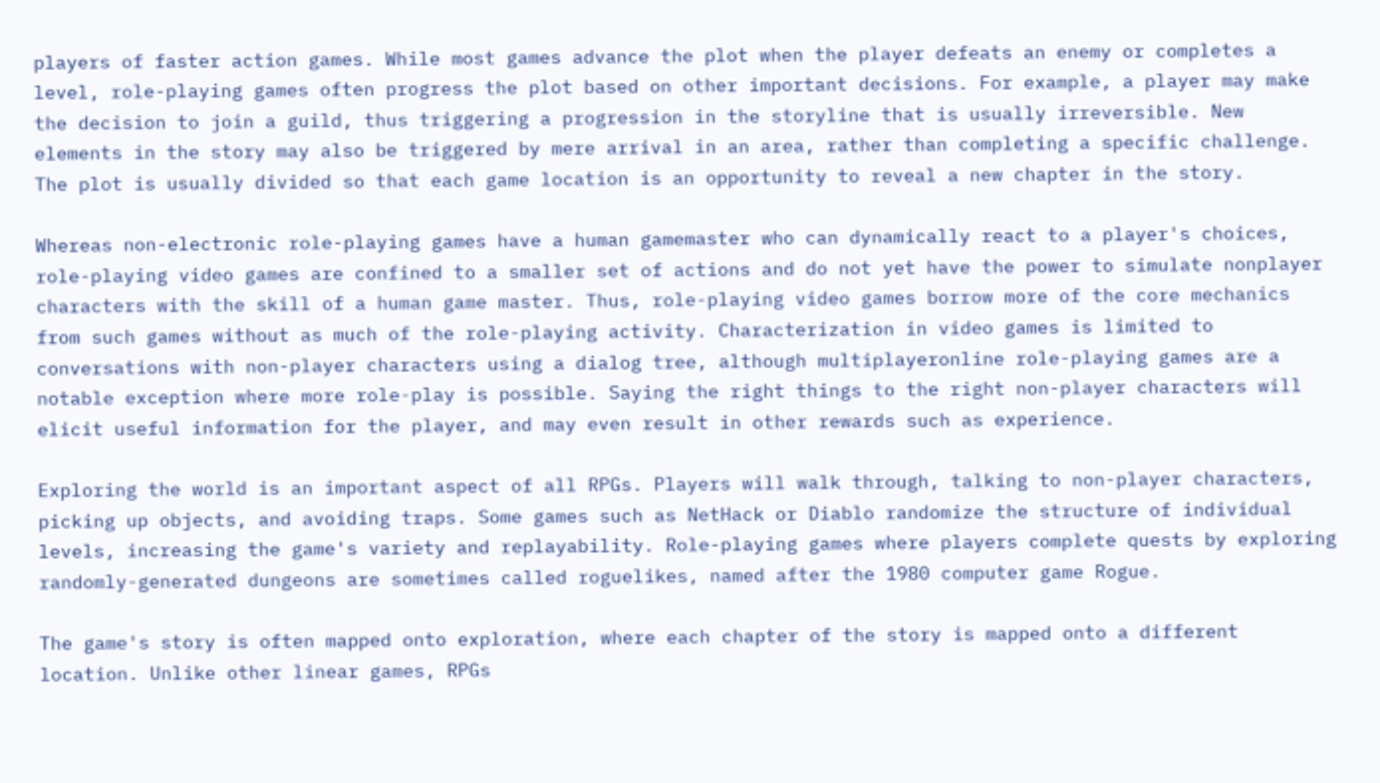players of faster action games. While most games advance the plot when the player defeats an enemy or completes a level, role-playing games often progress the plot based on other important decisions. For example, a player may make the decision to join a guild, thus triggering a progression in the storyline that is usually irreversible. New elements in the story may also be triggered by mere arrival in an area, rather than completing a specific challenge. The plot is usually divided so that each game location is an opportunity to reveal a new chapter in the story.

Whereas non-electronic role-playing games have a human gamemaster who can dynamically react to a player's choices, role-playing video games are confined to a smaller set of actions and do not yet have the power to simulate nonplayer characters with the skill of a human game master. Thus, role-playing video games borrow more of the core mechanics from such games without as much of the role-playing activity. Characterization in video games is limited to conversations with non-player characters using a dialog tree, although multiplayeronline role-playing games are a notable exception where more role-play is possible. Saying the right things to the right non-player characters will elicit useful information for the player, and may even result in other rewards such as experience.

Exploring the world is an important aspect of all RPGs. Players will walk through, talking to non-player characters, picking up objects, and avoiding traps. Some games such as NetHack or Diablo randomize the structure of individual levels, increasing the game's variety and replayability. Role-playing games where players complete quests by exploring randomly-generated dungeons are sometimes called roguelikes, named after the 1980 computer game Rogue.

The game's story is often mapped onto exploration, where each chapter of the story is mapped onto a different location. Unlike other linear games, RPGs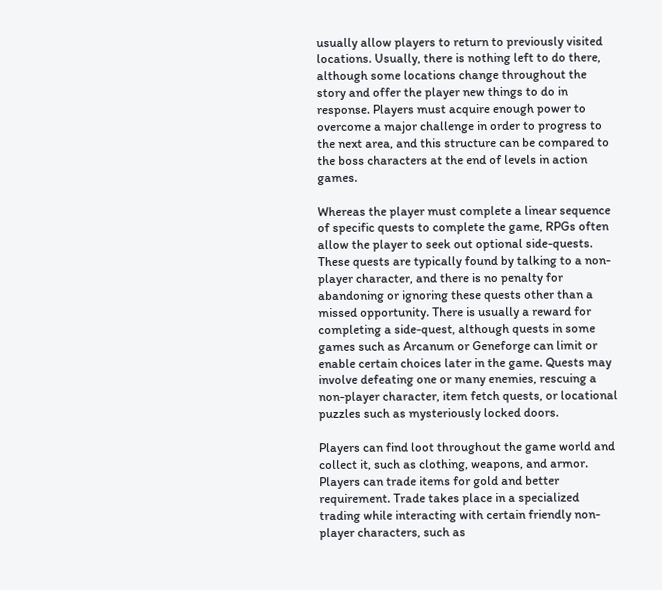usually allow players to return to previously visited locations. Usually, there is nothing left to do there, although some locations change throughout the story and offer the player new things to do in response. Players must acquire enough power to overcome a major challenge in order to progress to the next area, and this structure can be compared to the boss characters at the end of levels in action games.

Whereas the player must complete a linear sequence of specific quests to complete the game, RPGs often allow the player to seek out optional side-quests. These quests are typically found by talking to a non-player character, and there is no penalty for abandoning or ignoring these quests other than a missed opportunity. There is usually a reward for completing a side-quest, although quests in some games such as Arcanum or Geneforge can limit or enable certain choices later in the game. Quests may involve defeating one or many enemies, rescuing a non-player character, item fetch quests, or locational puzzles such as mysteriously locked doors.

Players can find loot throughout the game world and collect it, such as clothing, weapons, and armor. Players can trade items for gold and better requirement. Trade takes place in a specialized trading while interacting with certain friendly non-player characters, such as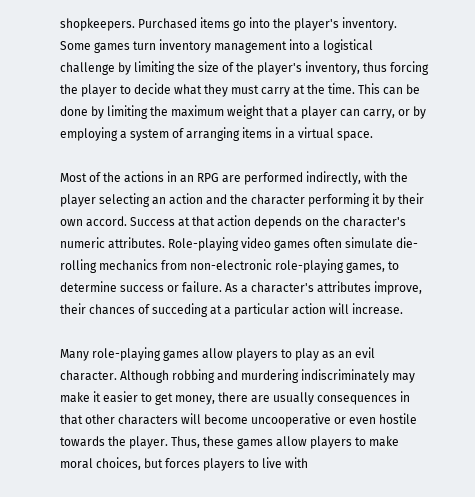shopkeepers. Purchased items go into the player's inventory. Some games turn inventory management into a logistical challenge by limiting the size of the player's inventory, thus forcing the player to decide what they must carry at the time. This can be done by limiting the maximum weight that a player can carry, or by employing a system of arranging items in a virtual space.

Most of the actions in an RPG are performed indirectly, with the player selecting an action and the character performing it by their own accord. Success at that action depends on the character's numeric attributes. Role-playing video games often simulate die-rolling mechanics from non-electronic role-playing games, to determine success or failure. As a character's attributes improve, their chances of succeding at a particular action will increase.

Many role-playing games allow players to play as an evil character. Although robbing and murdering indiscriminately may make it easier to get money, there are usually consequences in that other characters will become uncooperative or even hostile towards the player. Thus, these games allow players to make moral choices, but forces players to live with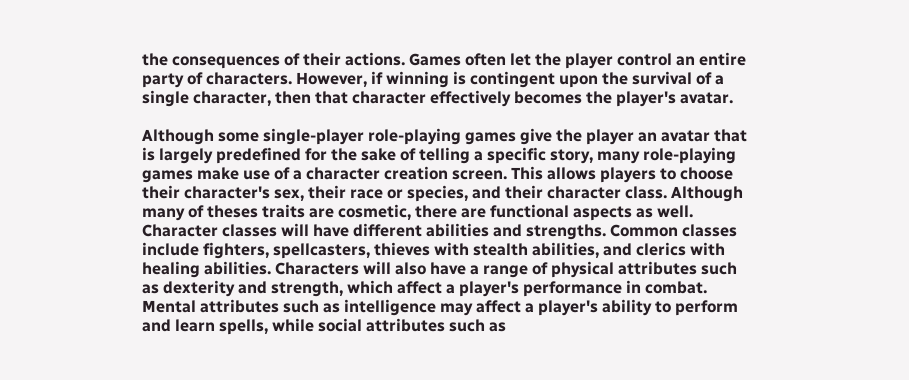the consequences of their actions. Games often let the player control an entire party of characters. However, if winning is contingent upon the survival of a single character, then that character effectively becomes the player's avatar.

Although some single-player role-playing games give the player an avatar that is largely predefined for the sake of telling a specific story, many role-playing games make use of a character creation screen. This allows players to choose their character's sex, their race or species, and their character class. Although many of theses traits are cosmetic, there are functional aspects as well. Character classes will have different abilities and strengths. Common classes include fighters, spellcasters, thieves with stealth abilities, and clerics with healing abilities. Characters will also have a range of physical attributes such as dexterity and strength, which affect a player's performance in combat. Mental attributes such as intelligence may affect a player's ability to perform and learn spells, while social attributes such as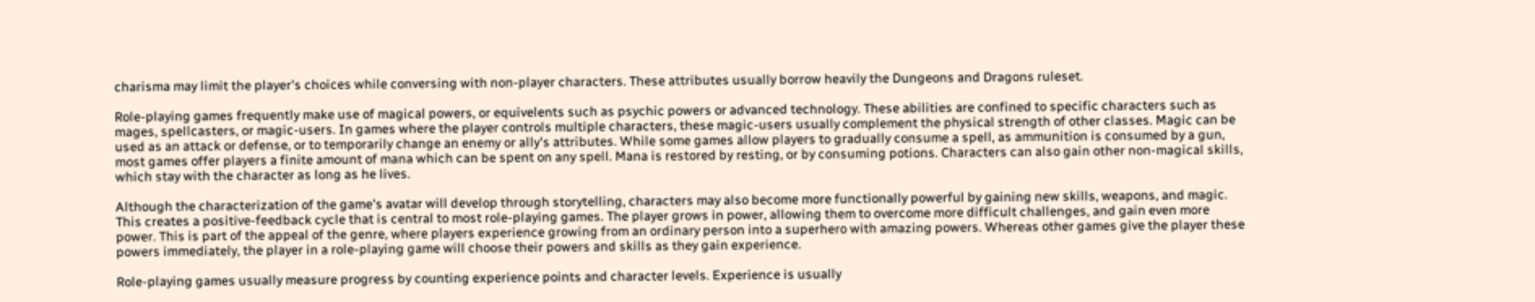charisma may limit the player's choices while conversing with non-player characters. These attributes usually borrow heavily the Dungeons and Dragons ruleset.

Role-playing games frequently make use of magical powers, or equivelents such as psychic powers or advanced technology. These abilities are confined to specific characters such as mages, spellcasters, or magic-users. In games where the player controls multiple characters, these magic-users usually complement the physical strength of other classes. Magic can be used as an attack or defense, or to temporarily change an enemy or ally's attributes. While some games allow players to gradually consume a spell, as ammunition is consumed by a gun, most games offer players a finite amount of mana which can be spent on any spell. Mana is restored by resting, or by consuming potions. Characters can also gain other non-magical skills, which stay with the character as long as he lives.

Although the characterization of the game's avatar will develop through storytelling, characters may also become more functionally powerful by gaining new skills, weapons, and magic. This creates a positive-feedback cycle that is central to most role-playing games. The player grows in power, allowing them to overcome more difficult challenges, and gain even more power. This is part of the appeal of the genre, where players experience growing from an ordinary person into a superhero with amazing powers. Whereas other games give the player these powers immediately, the player in a role-playing game will choose their powers and skills as they gain experience.

Role-playing games usually measure progress by counting experience points and character levels. Experience is usually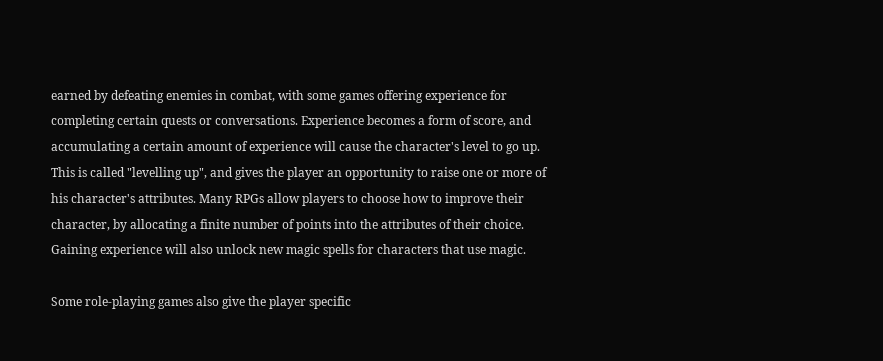earned by defeating enemies in combat, with some games offering experience for completing certain quests or conversations. Experience becomes a form of score, and accumulating a certain amount of experience will cause the character's level to go up. This is called "levelling up", and gives the player an opportunity to raise one or more of his character's attributes. Many RPGs allow players to choose how to improve their character, by allocating a finite number of points into the attributes of their choice. Gaining experience will also unlock new magic spells for characters that use magic.

Some role-playing games also give the player specific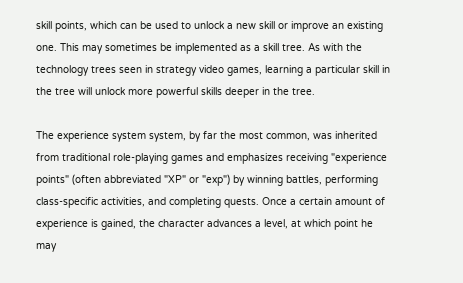skill points, which can be used to unlock a new skill or improve an existing one. This may sometimes be implemented as a skill tree. As with the technology trees seen in strategy video games, learning a particular skill in the tree will unlock more powerful skills deeper in the tree.

The experience system system, by far the most common, was inherited from traditional role-playing games and emphasizes receiving "experience points" (often abbreviated "XP" or "exp") by winning battles, performing class-specific activities, and completing quests. Once a certain amount of experience is gained, the character advances a level, at which point he may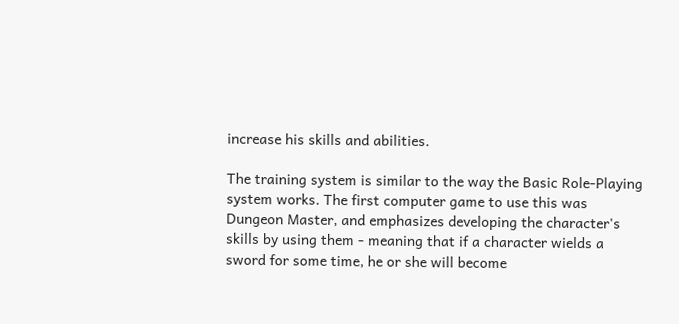increase his skills and abilities.

The training system is similar to the way the Basic Role-Playing system works. The first computer game to use this was Dungeon Master, and emphasizes developing the character's skills by using them - meaning that if a character wields a sword for some time, he or she will become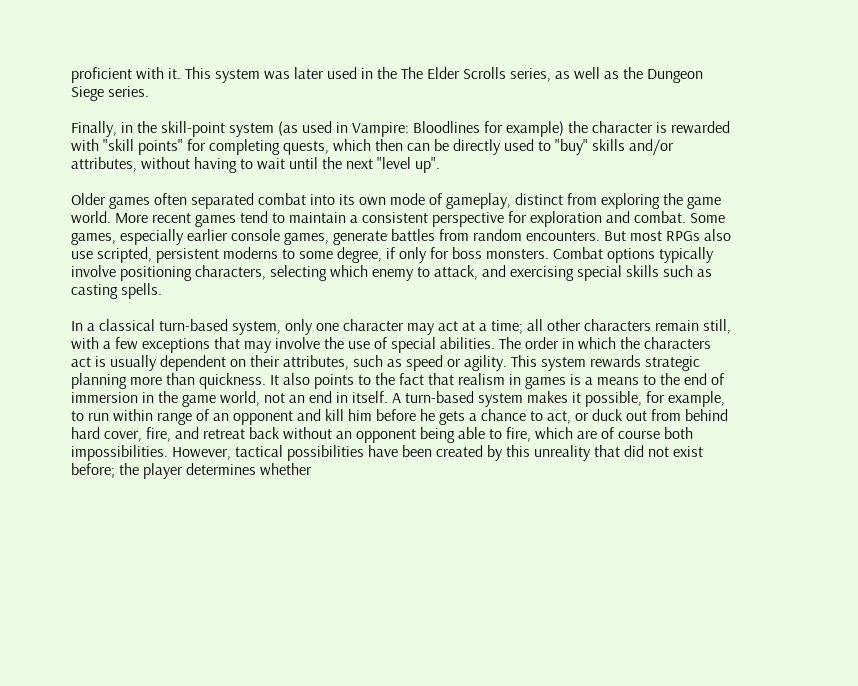proficient with it. This system was later used in the The Elder Scrolls series, as well as the Dungeon Siege series.

Finally, in the skill-point system (as used in Vampire: Bloodlines for example) the character is rewarded with "skill points" for completing quests, which then can be directly used to "buy" skills and/or attributes, without having to wait until the next "level up".

Older games often separated combat into its own mode of gameplay, distinct from exploring the game world. More recent games tend to maintain a consistent perspective for exploration and combat. Some games, especially earlier console games, generate battles from random encounters. But most RPGs also use scripted, persistent moderns to some degree, if only for boss monsters. Combat options typically involve positioning characters, selecting which enemy to attack, and exercising special skills such as casting spells.

In a classical turn-based system, only one character may act at a time; all other characters remain still, with a few exceptions that may involve the use of special abilities. The order in which the characters act is usually dependent on their attributes, such as speed or agility. This system rewards strategic planning more than quickness. It also points to the fact that realism in games is a means to the end of immersion in the game world, not an end in itself. A turn-based system makes it possible, for example, to run within range of an opponent and kill him before he gets a chance to act, or duck out from behind hard cover, fire, and retreat back without an opponent being able to fire, which are of course both impossibilities. However, tactical possibilities have been created by this unreality that did not exist before; the player determines whether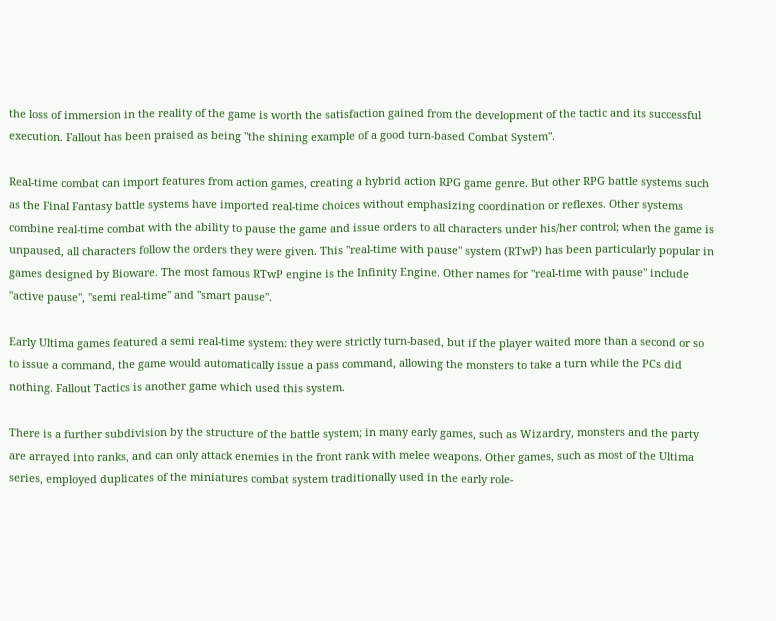the loss of immersion in the reality of the game is worth the satisfaction gained from the development of the tactic and its successful execution. Fallout has been praised as being "the shining example of a good turn-based Combat System".

Real-time combat can import features from action games, creating a hybrid action RPG game genre. But other RPG battle systems such as the Final Fantasy battle systems have imported real-time choices without emphasizing coordination or reflexes. Other systems combine real-time combat with the ability to pause the game and issue orders to all characters under his/her control; when the game is unpaused, all characters follow the orders they were given. This "real-time with pause" system (RTwP) has been particularly popular in games designed by Bioware. The most famous RTwP engine is the Infinity Engine. Other names for "real-time with pause" include "active pause", "semi real-time" and "smart pause".

Early Ultima games featured a semi real-time system: they were strictly turn-based, but if the player waited more than a second or so to issue a command, the game would automatically issue a pass command, allowing the monsters to take a turn while the PCs did nothing. Fallout Tactics is another game which used this system.

There is a further subdivision by the structure of the battle system; in many early games, such as Wizardry, monsters and the party are arrayed into ranks, and can only attack enemies in the front rank with melee weapons. Other games, such as most of the Ultima series, employed duplicates of the miniatures combat system traditionally used in the early role-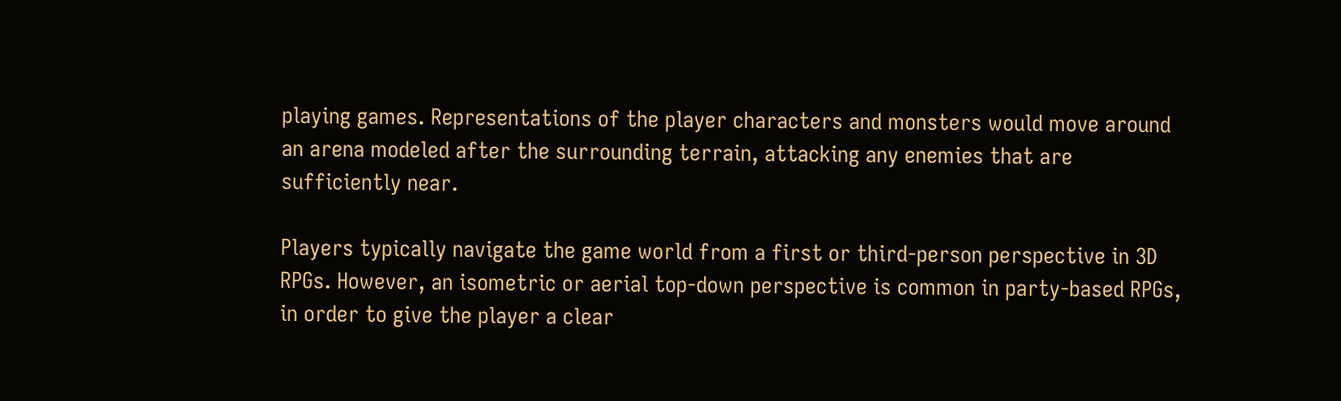playing games. Representations of the player characters and monsters would move around an arena modeled after the surrounding terrain, attacking any enemies that are sufficiently near.

Players typically navigate the game world from a first or third-person perspective in 3D RPGs. However, an isometric or aerial top-down perspective is common in party-based RPGs, in order to give the player a clear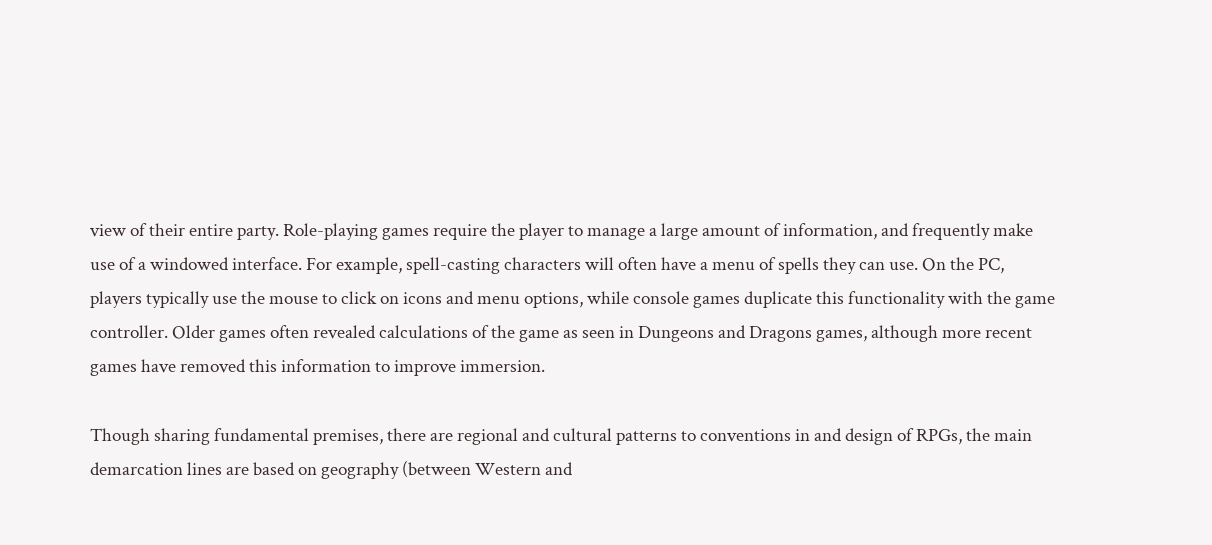view of their entire party. Role-playing games require the player to manage a large amount of information, and frequently make use of a windowed interface. For example, spell-casting characters will often have a menu of spells they can use. On the PC, players typically use the mouse to click on icons and menu options, while console games duplicate this functionality with the game controller. Older games often revealed calculations of the game as seen in Dungeons and Dragons games, although more recent games have removed this information to improve immersion.

Though sharing fundamental premises, there are regional and cultural patterns to conventions in and design of RPGs, the main demarcation lines are based on geography (between Western and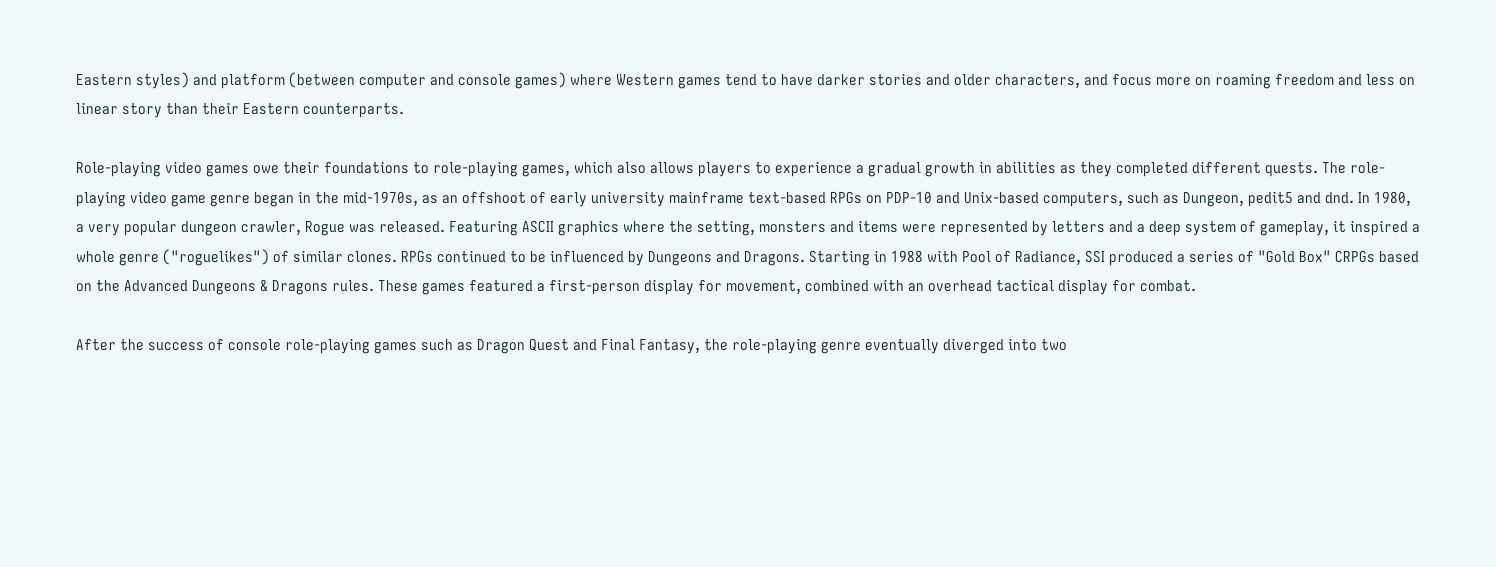Eastern styles) and platform (between computer and console games) where Western games tend to have darker stories and older characters, and focus more on roaming freedom and less on linear story than their Eastern counterparts.

Role-playing video games owe their foundations to role-playing games, which also allows players to experience a gradual growth in abilities as they completed different quests. The role-playing video game genre began in the mid-1970s, as an offshoot of early university mainframe text-based RPGs on PDP-10 and Unix-based computers, such as Dungeon, pedit5 and dnd. In 1980, a very popular dungeon crawler, Rogue was released. Featuring ASCII graphics where the setting, monsters and items were represented by letters and a deep system of gameplay, it inspired a whole genre ("roguelikes") of similar clones. RPGs continued to be influenced by Dungeons and Dragons. Starting in 1988 with Pool of Radiance, SSI produced a series of "Gold Box" CRPGs based on the Advanced Dungeons & Dragons rules. These games featured a first-person display for movement, combined with an overhead tactical display for combat.

After the success of console role-playing games such as Dragon Quest and Final Fantasy, the role-playing genre eventually diverged into two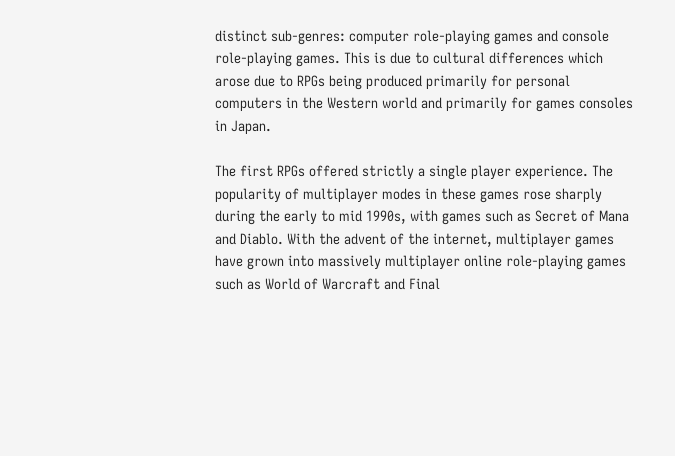distinct sub-genres: computer role-playing games and console role-playing games. This is due to cultural differences which arose due to RPGs being produced primarily for personal computers in the Western world and primarily for games consoles in Japan.

The first RPGs offered strictly a single player experience. The popularity of multiplayer modes in these games rose sharply during the early to mid 1990s, with games such as Secret of Mana and Diablo. With the advent of the internet, multiplayer games have grown into massively multiplayer online role-playing games such as World of Warcraft and Final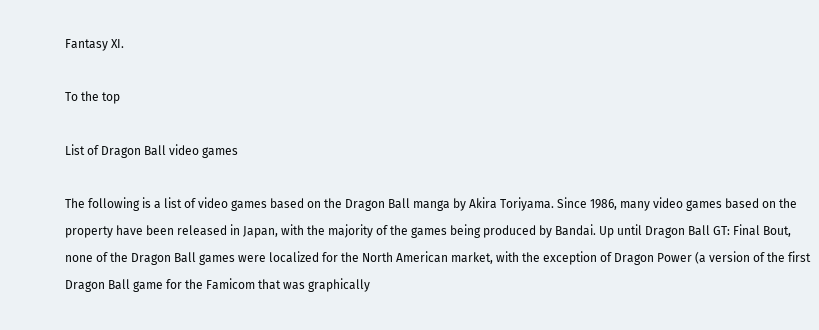Fantasy XI.

To the top

List of Dragon Ball video games

The following is a list of video games based on the Dragon Ball manga by Akira Toriyama. Since 1986, many video games based on the property have been released in Japan, with the majority of the games being produced by Bandai. Up until Dragon Ball GT: Final Bout, none of the Dragon Ball games were localized for the North American market, with the exception of Dragon Power (a version of the first Dragon Ball game for the Famicom that was graphically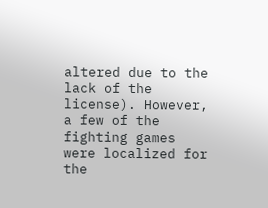altered due to the lack of the license). However, a few of the fighting games were localized for the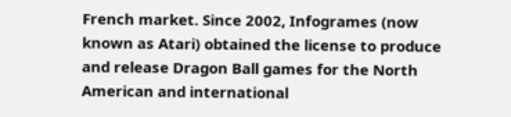French market. Since 2002, Infogrames (now known as Atari) obtained the license to produce and release Dragon Ball games for the North American and international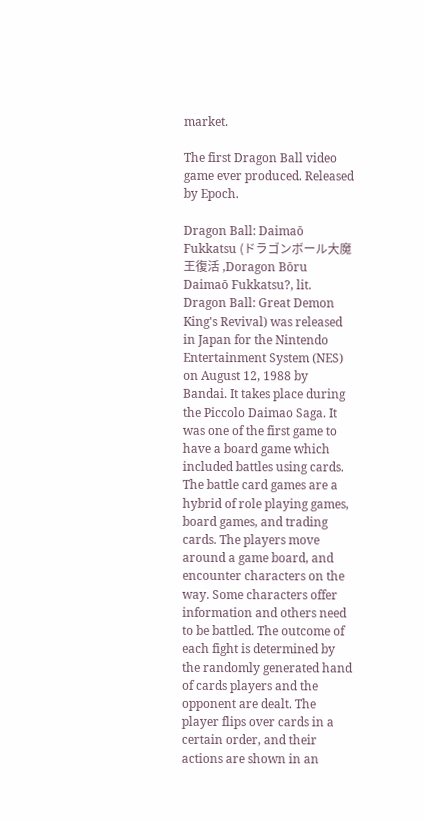market.

The first Dragon Ball video game ever produced. Released by Epoch.

Dragon Ball: Daimaō Fukkatsu (ドラゴンボール大魔王復活 ,Doragon Bōru Daimaō Fukkatsu?, lit. Dragon Ball: Great Demon King's Revival) was released in Japan for the Nintendo Entertainment System (NES) on August 12, 1988 by Bandai. It takes place during the Piccolo Daimao Saga. It was one of the first game to have a board game which included battles using cards. The battle card games are a hybrid of role playing games, board games, and trading cards. The players move around a game board, and encounter characters on the way. Some characters offer information and others need to be battled. The outcome of each fight is determined by the randomly generated hand of cards players and the opponent are dealt. The player flips over cards in a certain order, and their actions are shown in an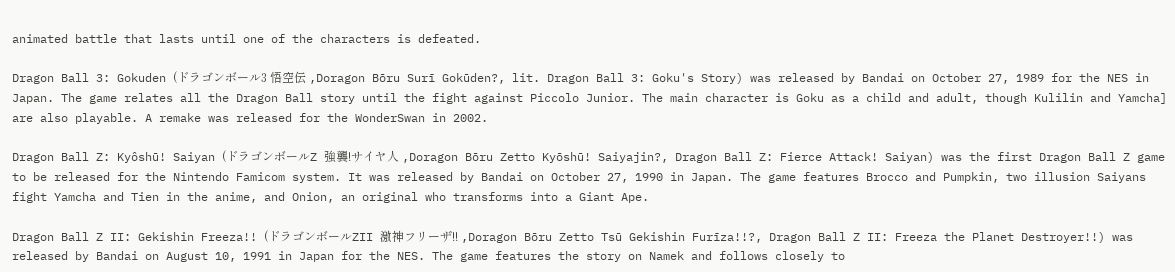animated battle that lasts until one of the characters is defeated.

Dragon Ball 3: Gokuden (ドラゴンボール3 悟空伝 ,Doragon Bōru Surī Gokūden?, lit. Dragon Ball 3: Goku's Story) was released by Bandai on October 27, 1989 for the NES in Japan. The game relates all the Dragon Ball story until the fight against Piccolo Junior. The main character is Goku as a child and adult, though Kulilin and Yamcha] are also playable. A remake was released for the WonderSwan in 2002.

Dragon Ball Z: Kyôshū! Saiyan (ドラゴンボールZ 強襲!サイヤ人 ,Doragon Bōru Zetto Kyōshū! Saiyajin?, Dragon Ball Z: Fierce Attack! Saiyan) was the first Dragon Ball Z game to be released for the Nintendo Famicom system. It was released by Bandai on October 27, 1990 in Japan. The game features Brocco and Pumpkin, two illusion Saiyans fight Yamcha and Tien in the anime, and Onion, an original who transforms into a Giant Ape.

Dragon Ball Z II: Gekishin Freeza!! (ドラゴンボールZII 激神フリーザ!! ,Doragon Bōru Zetto Tsū Gekishin Furīza!!?, Dragon Ball Z II: Freeza the Planet Destroyer!!) was released by Bandai on August 10, 1991 in Japan for the NES. The game features the story on Namek and follows closely to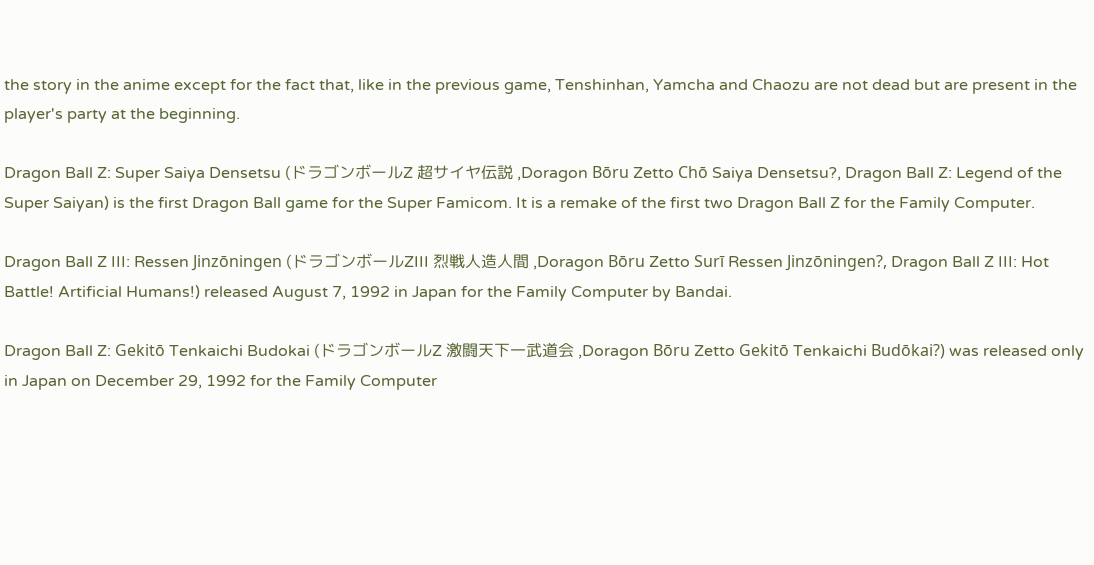the story in the anime except for the fact that, like in the previous game, Tenshinhan, Yamcha and Chaozu are not dead but are present in the player's party at the beginning.

Dragon Ball Z: Super Saiya Densetsu (ドラゴンボールZ 超サイヤ伝説 ,Doragon Bōru Zetto Chō Saiya Densetsu?, Dragon Ball Z: Legend of the Super Saiyan) is the first Dragon Ball game for the Super Famicom. It is a remake of the first two Dragon Ball Z for the Family Computer.

Dragon Ball Z III: Ressen Jinzōningen (ドラゴンボールZIII 烈戦人造人間 ,Doragon Bōru Zetto Surī Ressen Jinzōningen?, Dragon Ball Z III: Hot Battle! Artificial Humans!) released August 7, 1992 in Japan for the Family Computer by Bandai.

Dragon Ball Z: Gekitō Tenkaichi Budokai (ドラゴンボールZ 激闘天下一武道会 ,Doragon Bōru Zetto Gekitō Tenkaichi Budōkai?) was released only in Japan on December 29, 1992 for the Family Computer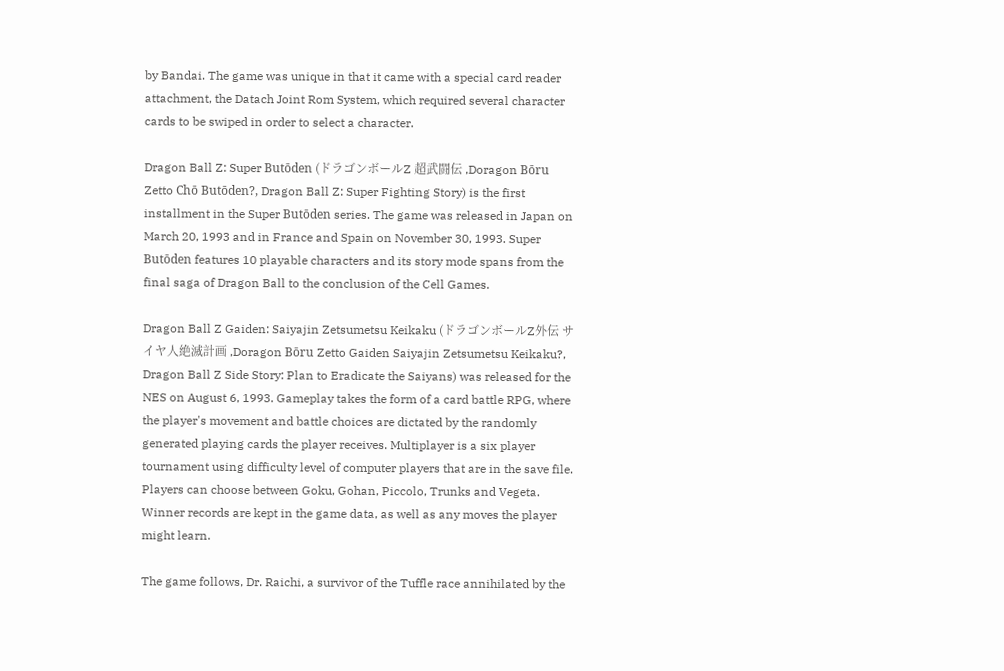by Bandai. The game was unique in that it came with a special card reader attachment, the Datach Joint Rom System, which required several character cards to be swiped in order to select a character.

Dragon Ball Z: Super Butōden (ドラゴンボールZ 超武闘伝 ,Doragon Bōru Zetto Chō Butōden?, Dragon Ball Z: Super Fighting Story) is the first installment in the Super Butōden series. The game was released in Japan on March 20, 1993 and in France and Spain on November 30, 1993. Super Butōden features 10 playable characters and its story mode spans from the final saga of Dragon Ball to the conclusion of the Cell Games.

Dragon Ball Z Gaiden: Saiyajin Zetsumetsu Keikaku (ドラゴンボールZ外伝 サイヤ人絶滅計画 ,Doragon Bōru Zetto Gaiden Saiyajin Zetsumetsu Keikaku?, Dragon Ball Z Side Story: Plan to Eradicate the Saiyans) was released for the NES on August 6, 1993. Gameplay takes the form of a card battle RPG, where the player's movement and battle choices are dictated by the randomly generated playing cards the player receives. Multiplayer is a six player tournament using difficulty level of computer players that are in the save file. Players can choose between Goku, Gohan, Piccolo, Trunks and Vegeta. Winner records are kept in the game data, as well as any moves the player might learn.

The game follows, Dr. Raichi, a survivor of the Tuffle race annihilated by the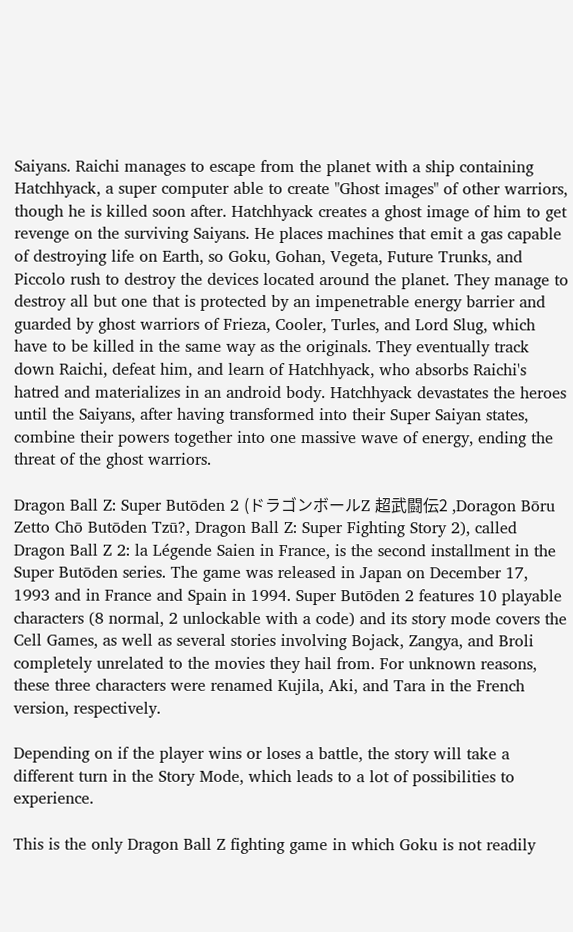Saiyans. Raichi manages to escape from the planet with a ship containing Hatchhyack, a super computer able to create "Ghost images" of other warriors, though he is killed soon after. Hatchhyack creates a ghost image of him to get revenge on the surviving Saiyans. He places machines that emit a gas capable of destroying life on Earth, so Goku, Gohan, Vegeta, Future Trunks, and Piccolo rush to destroy the devices located around the planet. They manage to destroy all but one that is protected by an impenetrable energy barrier and guarded by ghost warriors of Frieza, Cooler, Turles, and Lord Slug, which have to be killed in the same way as the originals. They eventually track down Raichi, defeat him, and learn of Hatchhyack, who absorbs Raichi's hatred and materializes in an android body. Hatchhyack devastates the heroes until the Saiyans, after having transformed into their Super Saiyan states, combine their powers together into one massive wave of energy, ending the threat of the ghost warriors.

Dragon Ball Z: Super Butōden 2 (ドラゴンボールZ 超武闘伝2 ,Doragon Bōru Zetto Chō Butōden Tzū?, Dragon Ball Z: Super Fighting Story 2), called Dragon Ball Z 2: la Légende Saien in France, is the second installment in the Super Butōden series. The game was released in Japan on December 17, 1993 and in France and Spain in 1994. Super Butōden 2 features 10 playable characters (8 normal, 2 unlockable with a code) and its story mode covers the Cell Games, as well as several stories involving Bojack, Zangya, and Broli completely unrelated to the movies they hail from. For unknown reasons, these three characters were renamed Kujila, Aki, and Tara in the French version, respectively.

Depending on if the player wins or loses a battle, the story will take a different turn in the Story Mode, which leads to a lot of possibilities to experience.

This is the only Dragon Ball Z fighting game in which Goku is not readily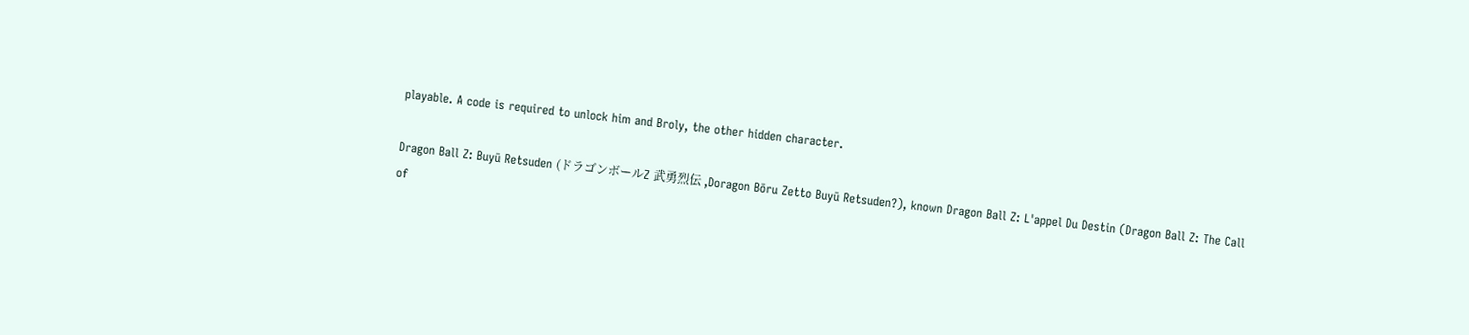playable. A code is required to unlock him and Broly, the other hidden character.

Dragon Ball Z: Buyū Retsuden (ドラゴンボールZ 武勇烈伝 ,Doragon Bōru Zetto Buyū Retsuden?), known Dragon Ball Z: L'appel Du Destin (Dragon Ball Z: The Call of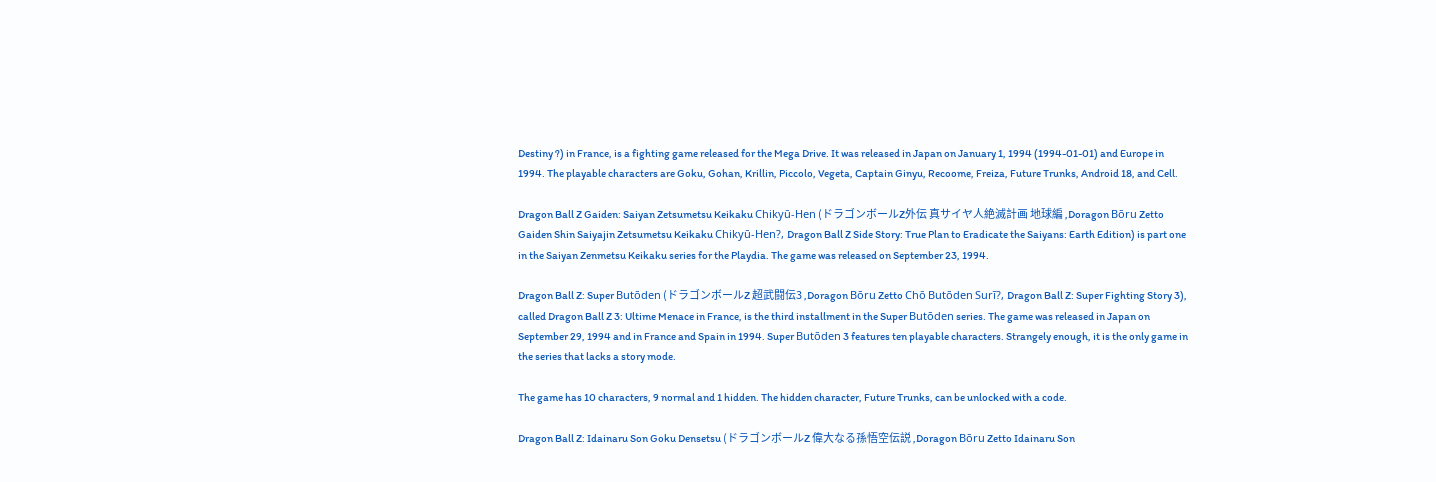Destiny ?) in France, is a fighting game released for the Mega Drive. It was released in Japan on January 1, 1994 (1994-01-01) and Europe in 1994. The playable characters are Goku, Gohan, Krillin, Piccolo, Vegeta, Captain Ginyu, Recoome, Freiza, Future Trunks, Android 18, and Cell.

Dragon Ball Z Gaiden: Saiyan Zetsumetsu Keikaku Chikyū-Hen (ドラゴンボールZ外伝 真サイヤ人絶滅計画 地球編 ,Doragon Bōru Zetto Gaiden Shin Saiyajin Zetsumetsu Keikaku Chikyū-Hen?, Dragon Ball Z Side Story: True Plan to Eradicate the Saiyans: Earth Edition) is part one in the Saiyan Zenmetsu Keikaku series for the Playdia. The game was released on September 23, 1994.

Dragon Ball Z: Super Butōden (ドラゴンボールZ 超武闘伝3 ,Doragon Bōru Zetto Chō Butōden Surī?, Dragon Ball Z: Super Fighting Story 3), called Dragon Ball Z 3: Ultime Menace in France, is the third installment in the Super Butōden series. The game was released in Japan on September 29, 1994 and in France and Spain in 1994. Super Butōden 3 features ten playable characters. Strangely enough, it is the only game in the series that lacks a story mode.

The game has 10 characters, 9 normal and 1 hidden. The hidden character, Future Trunks, can be unlocked with a code.

Dragon Ball Z: Idainaru Son Goku Densetsu (ドラゴンボールZ 偉大なる孫悟空伝説 ,Doragon Bōru Zetto Idainaru Son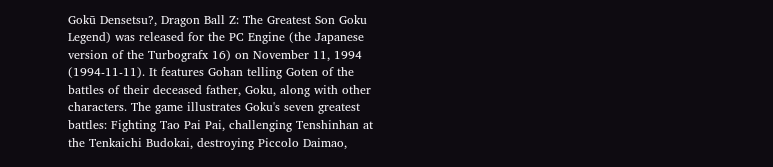Gokū Densetsu?, Dragon Ball Z: The Greatest Son Goku Legend) was released for the PC Engine (the Japanese version of the Turbografx 16) on November 11, 1994 (1994-11-11). It features Gohan telling Goten of the battles of their deceased father, Goku, along with other characters. The game illustrates Goku's seven greatest battles: Fighting Tao Pai Pai, challenging Tenshinhan at the Tenkaichi Budokai, destroying Piccolo Daimao,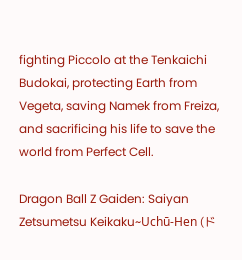fighting Piccolo at the Tenkaichi Budokai, protecting Earth from Vegeta, saving Namek from Freiza, and sacrificing his life to save the world from Perfect Cell.

Dragon Ball Z Gaiden: Saiyan Zetsumetsu Keikaku~Uchū-Hen (ド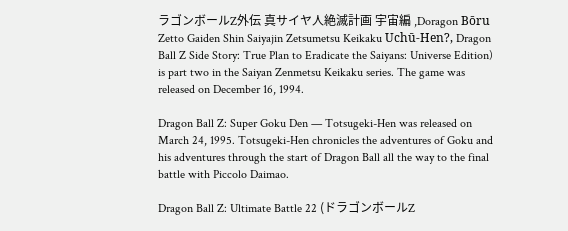ラゴンボールZ外伝 真サイヤ人絶滅計画 宇宙編 ,Doragon Bōru Zetto Gaiden Shin Saiyajin Zetsumetsu Keikaku Uchū-Hen?, Dragon Ball Z Side Story: True Plan to Eradicate the Saiyans: Universe Edition) is part two in the Saiyan Zenmetsu Keikaku series. The game was released on December 16, 1994.

Dragon Ball Z: Super Goku Den — Totsugeki-Hen was released on March 24, 1995. Totsugeki-Hen chronicles the adventures of Goku and his adventures through the start of Dragon Ball all the way to the final battle with Piccolo Daimao.

Dragon Ball Z: Ultimate Battle 22 (ドラゴンボールZ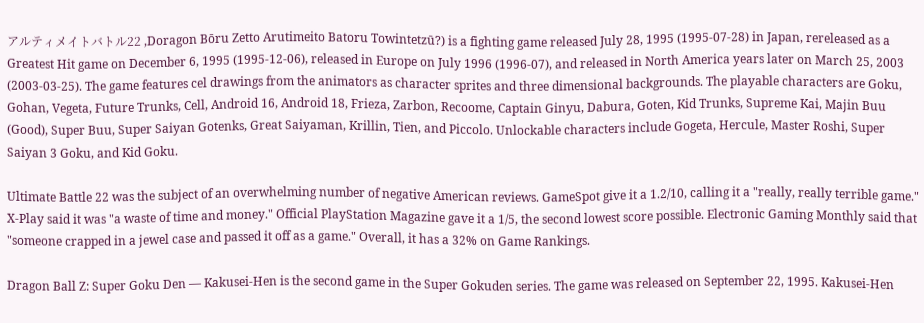アルティメイトバトル22 ,Doragon Bōru Zetto Arutimeito Batoru Towintetzū?) is a fighting game released July 28, 1995 (1995-07-28) in Japan, rereleased as a Greatest Hit game on December 6, 1995 (1995-12-06), released in Europe on July 1996 (1996-07), and released in North America years later on March 25, 2003 (2003-03-25). The game features cel drawings from the animators as character sprites and three dimensional backgrounds. The playable characters are Goku, Gohan, Vegeta, Future Trunks, Cell, Android 16, Android 18, Frieza, Zarbon, Recoome, Captain Ginyu, Dabura, Goten, Kid Trunks, Supreme Kai, Majin Buu (Good), Super Buu, Super Saiyan Gotenks, Great Saiyaman, Krillin, Tien, and Piccolo. Unlockable characters include Gogeta, Hercule, Master Roshi, Super Saiyan 3 Goku, and Kid Goku.

Ultimate Battle 22 was the subject of an overwhelming number of negative American reviews. GameSpot give it a 1.2/10, calling it a "really, really terrible game." X-Play said it was "a waste of time and money." Official PlayStation Magazine gave it a 1/5, the second lowest score possible. Electronic Gaming Monthly said that "someone crapped in a jewel case and passed it off as a game." Overall, it has a 32% on Game Rankings.

Dragon Ball Z: Super Goku Den — Kakusei-Hen is the second game in the Super Gokuden series. The game was released on September 22, 1995. Kakusei-Hen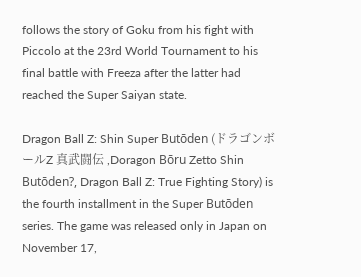follows the story of Goku from his fight with Piccolo at the 23rd World Tournament to his final battle with Freeza after the latter had reached the Super Saiyan state.

Dragon Ball Z: Shin Super Butōden (ドラゴンボールZ 真武闘伝 ,Doragon Bōru Zetto Shin Butōden?, Dragon Ball Z: True Fighting Story) is the fourth installment in the Super Butōden series. The game was released only in Japan on November 17,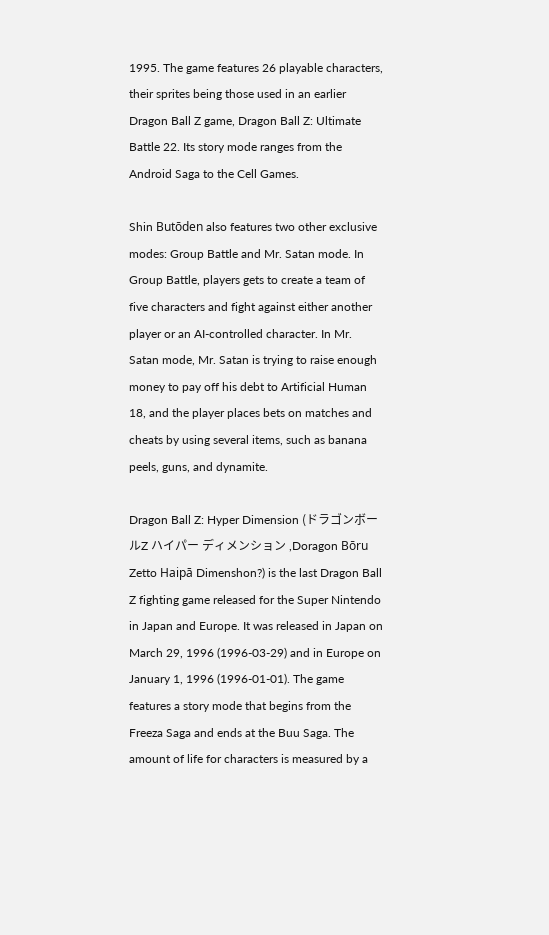1995. The game features 26 playable characters, their sprites being those used in an earlier Dragon Ball Z game, Dragon Ball Z: Ultimate Battle 22. Its story mode ranges from the Android Saga to the Cell Games.

Shin Butōden also features two other exclusive modes: Group Battle and Mr. Satan mode. In Group Battle, players gets to create a team of five characters and fight against either another player or an AI-controlled character. In Mr. Satan mode, Mr. Satan is trying to raise enough money to pay off his debt to Artificial Human 18, and the player places bets on matches and cheats by using several items, such as banana peels, guns, and dynamite.

Dragon Ball Z: Hyper Dimension (ドラゴンボールZ ハイパー ディメンション ,Doragon Bōru Zetto Haipā Dimenshon?) is the last Dragon Ball Z fighting game released for the Super Nintendo in Japan and Europe. It was released in Japan on March 29, 1996 (1996-03-29) and in Europe on January 1, 1996 (1996-01-01). The game features a story mode that begins from the Freeza Saga and ends at the Buu Saga. The amount of life for characters is measured by a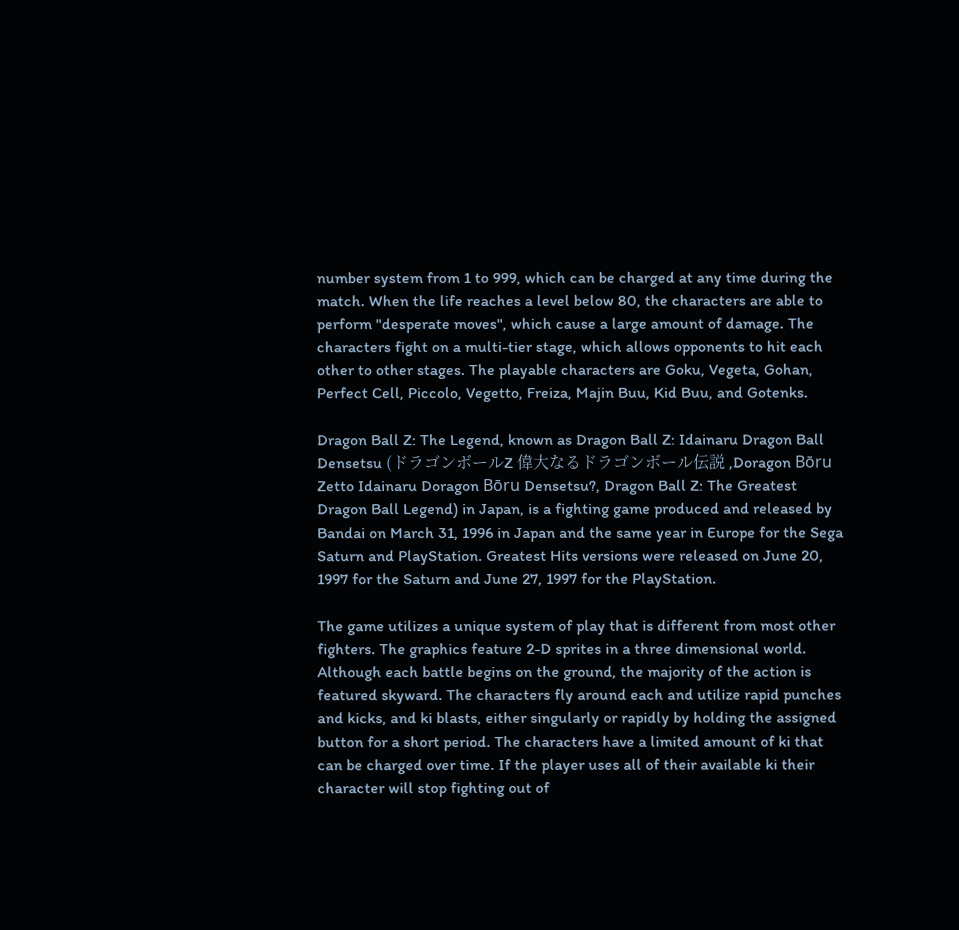number system from 1 to 999, which can be charged at any time during the match. When the life reaches a level below 80, the characters are able to perform "desperate moves", which cause a large amount of damage. The characters fight on a multi-tier stage, which allows opponents to hit each other to other stages. The playable characters are Goku, Vegeta, Gohan, Perfect Cell, Piccolo, Vegetto, Freiza, Majin Buu, Kid Buu, and Gotenks.

Dragon Ball Z: The Legend, known as Dragon Ball Z: Idainaru Dragon Ball Densetsu (ドラゴンボールZ 偉大なるドラゴンボール伝説 ,Doragon Bōru Zetto Idainaru Doragon Bōru Densetsu?, Dragon Ball Z: The Greatest Dragon Ball Legend) in Japan, is a fighting game produced and released by Bandai on March 31, 1996 in Japan and the same year in Europe for the Sega Saturn and PlayStation. Greatest Hits versions were released on June 20, 1997 for the Saturn and June 27, 1997 for the PlayStation.

The game utilizes a unique system of play that is different from most other fighters. The graphics feature 2-D sprites in a three dimensional world. Although each battle begins on the ground, the majority of the action is featured skyward. The characters fly around each and utilize rapid punches and kicks, and ki blasts, either singularly or rapidly by holding the assigned button for a short period. The characters have a limited amount of ki that can be charged over time. If the player uses all of their available ki their character will stop fighting out of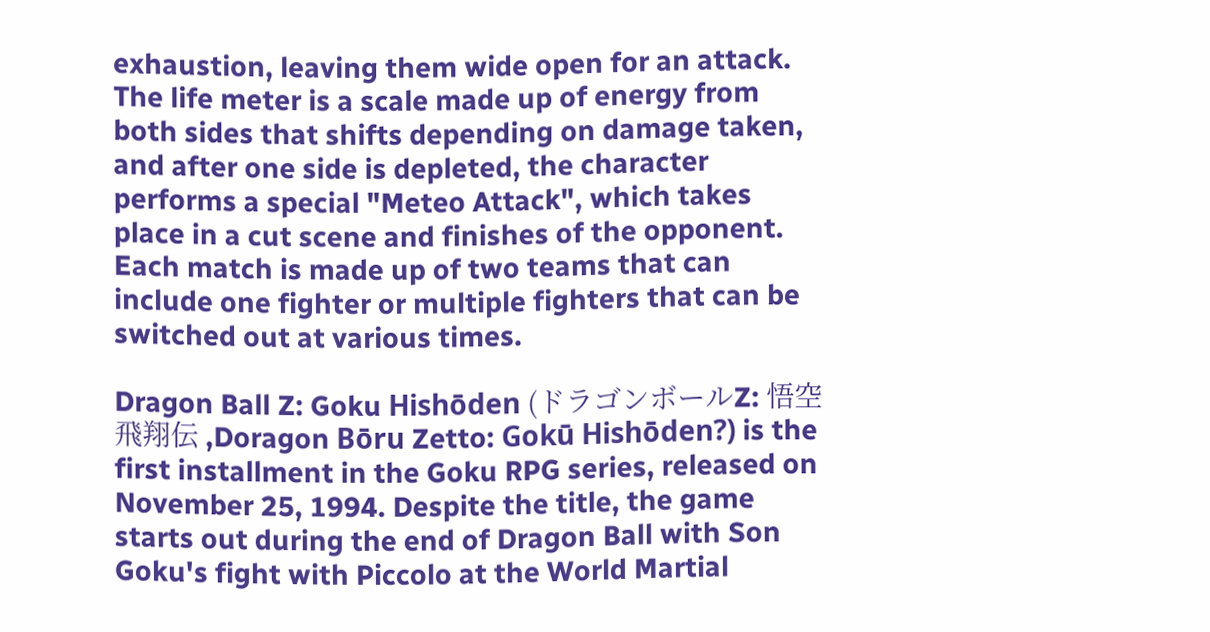exhaustion, leaving them wide open for an attack. The life meter is a scale made up of energy from both sides that shifts depending on damage taken, and after one side is depleted, the character performs a special "Meteo Attack", which takes place in a cut scene and finishes of the opponent. Each match is made up of two teams that can include one fighter or multiple fighters that can be switched out at various times.

Dragon Ball Z: Goku Hishōden (ドラゴンボールZ: 悟空 飛翔伝 ,Doragon Bōru Zetto: Gokū Hishōden?) is the first installment in the Goku RPG series, released on November 25, 1994. Despite the title, the game starts out during the end of Dragon Ball with Son Goku's fight with Piccolo at the World Martial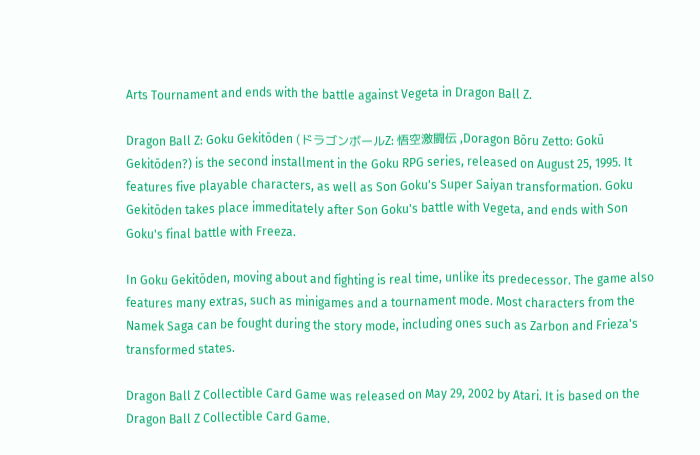Arts Tournament and ends with the battle against Vegeta in Dragon Ball Z.

Dragon Ball Z: Goku Gekitōden (ドラゴンボールZ: 悟空激闘伝 ,Doragon Bōru Zetto: Gokū Gekitōden?) is the second installment in the Goku RPG series, released on August 25, 1995. It features five playable characters, as well as Son Goku's Super Saiyan transformation. Goku Gekitōden takes place immeditately after Son Goku's battle with Vegeta, and ends with Son Goku's final battle with Freeza.

In Goku Gekitōden, moving about and fighting is real time, unlike its predecessor. The game also features many extras, such as minigames and a tournament mode. Most characters from the Namek Saga can be fought during the story mode, including ones such as Zarbon and Frieza's transformed states.

Dragon Ball Z Collectible Card Game was released on May 29, 2002 by Atari. It is based on the Dragon Ball Z Collectible Card Game.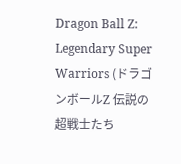Dragon Ball Z: Legendary Super Warriors (ドラゴンボールZ 伝説の超戦士たち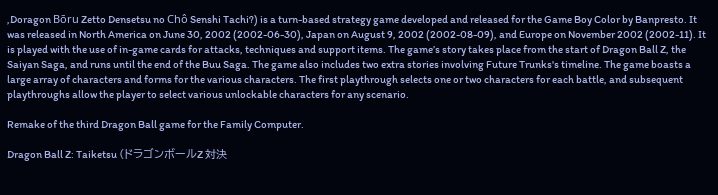,Doragon Bōru Zetto Densetsu no Chô Senshi Tachi?) is a turn-based strategy game developed and released for the Game Boy Color by Banpresto. It was released in North America on June 30, 2002 (2002-06-30), Japan on August 9, 2002 (2002-08-09), and Europe on November 2002 (2002-11). It is played with the use of in-game cards for attacks, techniques and support items. The game’s story takes place from the start of Dragon Ball Z, the Saiyan Saga, and runs until the end of the Buu Saga. The game also includes two extra stories involving Future Trunks's timeline. The game boasts a large array of characters and forms for the various characters. The first playthrough selects one or two characters for each battle, and subsequent playthroughs allow the player to select various unlockable characters for any scenario.

Remake of the third Dragon Ball game for the Family Computer.

Dragon Ball Z: Taiketsu (ドラゴンボールZ 対決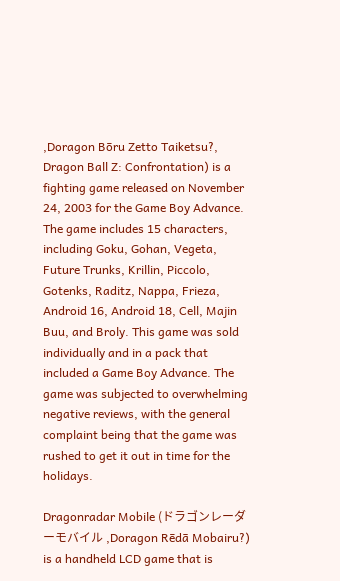,Doragon Bōru Zetto Taiketsu?, Dragon Ball Z: Confrontation) is a fighting game released on November 24, 2003 for the Game Boy Advance. The game includes 15 characters, including Goku, Gohan, Vegeta, Future Trunks, Krillin, Piccolo, Gotenks, Raditz, Nappa, Frieza, Android 16, Android 18, Cell, Majin Buu, and Broly. This game was sold individually and in a pack that included a Game Boy Advance. The game was subjected to overwhelming negative reviews, with the general complaint being that the game was rushed to get it out in time for the holidays.

Dragonradar Mobile (ドラゴンレーダーモバイル ,Doragon Rēdā Mobairu?) is a handheld LCD game that is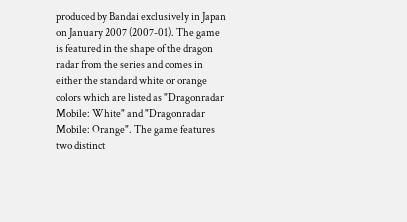produced by Bandai exclusively in Japan on January 2007 (2007-01). The game is featured in the shape of the dragon radar from the series and comes in either the standard white or orange colors which are listed as "Dragonradar Mobile: White" and "Dragonradar Mobile: Orange". The game features two distinct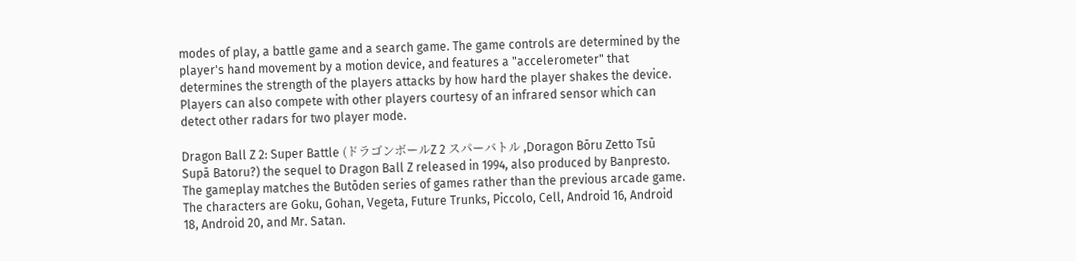modes of play, a battle game and a search game. The game controls are determined by the player's hand movement by a motion device, and features a "accelerometer" that determines the strength of the players attacks by how hard the player shakes the device. Players can also compete with other players courtesy of an infrared sensor which can detect other radars for two player mode.

Dragon Ball Z 2: Super Battle (ドラゴンボールZ 2 スパーバトル ,Doragon Bōru Zetto Tsū Supā Batoru?) the sequel to Dragon Ball Z released in 1994, also produced by Banpresto. The gameplay matches the Butōden series of games rather than the previous arcade game. The characters are Goku, Gohan, Vegeta, Future Trunks, Piccolo, Cell, Android 16, Android 18, Android 20, and Mr. Satan.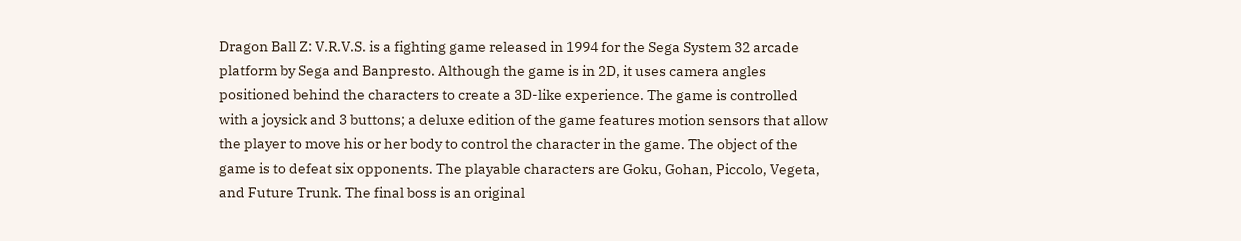Dragon Ball Z: V.R.V.S. is a fighting game released in 1994 for the Sega System 32 arcade platform by Sega and Banpresto. Although the game is in 2D, it uses camera angles positioned behind the characters to create a 3D-like experience. The game is controlled with a joysick and 3 buttons; a deluxe edition of the game features motion sensors that allow the player to move his or her body to control the character in the game. The object of the game is to defeat six opponents. The playable characters are Goku, Gohan, Piccolo, Vegeta, and Future Trunk. The final boss is an original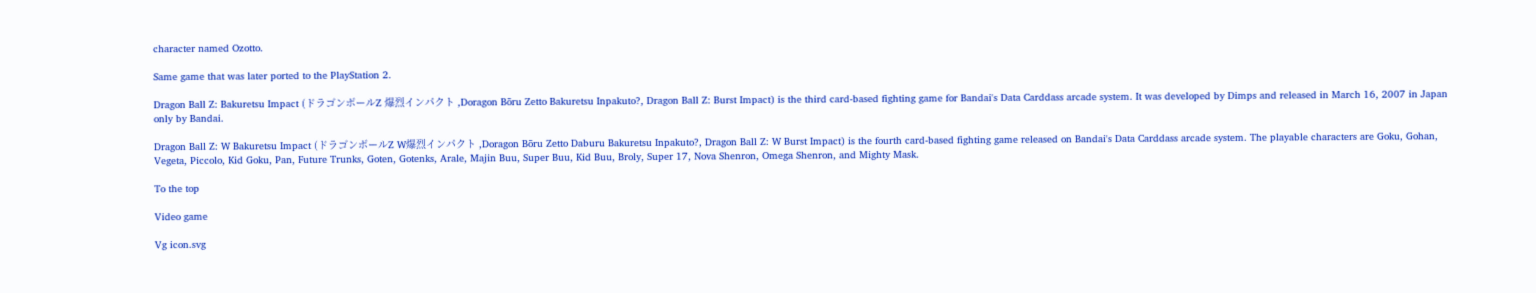character named Ozotto.

Same game that was later ported to the PlayStation 2.

Dragon Ball Z: Bakuretsu Impact (ドラゴンボールZ 爆烈インパクト ,Doragon Bōru Zetto Bakuretsu Inpakuto?, Dragon Ball Z: Burst Impact) is the third card-based fighting game for Bandai's Data Carddass arcade system. It was developed by Dimps and released in March 16, 2007 in Japan only by Bandai.

Dragon Ball Z: W Bakuretsu Impact (ドラゴンボールZ W爆烈インパクト ,Doragon Bōru Zetto Daburu Bakuretsu Inpakuto?, Dragon Ball Z: W Burst Impact) is the fourth card-based fighting game released on Bandai's Data Carddass arcade system. The playable characters are Goku, Gohan, Vegeta, Piccolo, Kid Goku, Pan, Future Trunks, Goten, Gotenks, Arale, Majin Buu, Super Buu, Kid Buu, Broly, Super 17, Nova Shenron, Omega Shenron, and Mighty Mask.

To the top

Video game

Vg icon.svg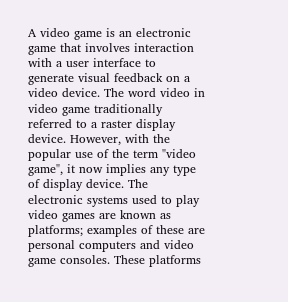A video game is an electronic game that involves interaction with a user interface to generate visual feedback on a video device. The word video in video game traditionally referred to a raster display device. However, with the popular use of the term "video game", it now implies any type of display device. The electronic systems used to play video games are known as platforms; examples of these are personal computers and video game consoles. These platforms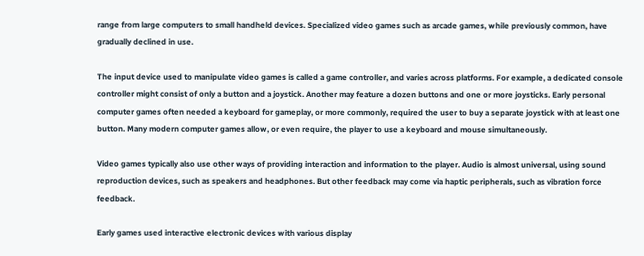range from large computers to small handheld devices. Specialized video games such as arcade games, while previously common, have gradually declined in use.

The input device used to manipulate video games is called a game controller, and varies across platforms. For example, a dedicated console controller might consist of only a button and a joystick. Another may feature a dozen buttons and one or more joysticks. Early personal computer games often needed a keyboard for gameplay, or more commonly, required the user to buy a separate joystick with at least one button. Many modern computer games allow, or even require, the player to use a keyboard and mouse simultaneously.

Video games typically also use other ways of providing interaction and information to the player. Audio is almost universal, using sound reproduction devices, such as speakers and headphones. But other feedback may come via haptic peripherals, such as vibration force feedback.

Early games used interactive electronic devices with various display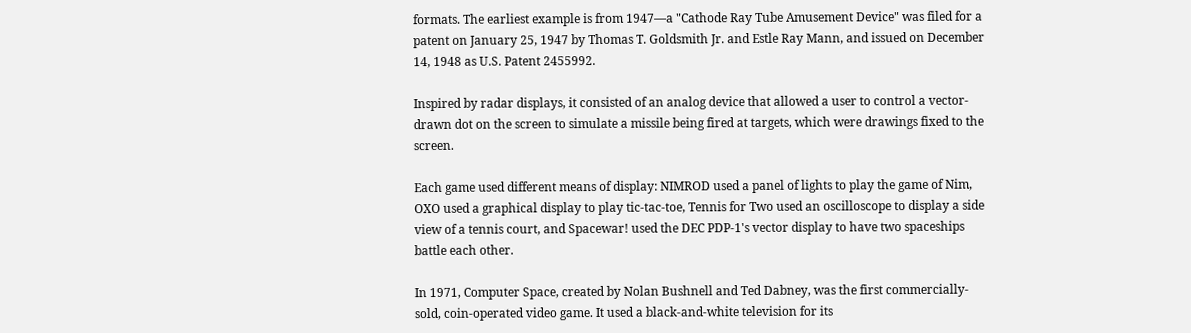formats. The earliest example is from 1947—a "Cathode Ray Tube Amusement Device" was filed for a patent on January 25, 1947 by Thomas T. Goldsmith Jr. and Estle Ray Mann, and issued on December 14, 1948 as U.S. Patent 2455992.

Inspired by radar displays, it consisted of an analog device that allowed a user to control a vector-drawn dot on the screen to simulate a missile being fired at targets, which were drawings fixed to the screen.

Each game used different means of display: NIMROD used a panel of lights to play the game of Nim, OXO used a graphical display to play tic-tac-toe, Tennis for Two used an oscilloscope to display a side view of a tennis court, and Spacewar! used the DEC PDP-1's vector display to have two spaceships battle each other.

In 1971, Computer Space, created by Nolan Bushnell and Ted Dabney, was the first commercially-sold, coin-operated video game. It used a black-and-white television for its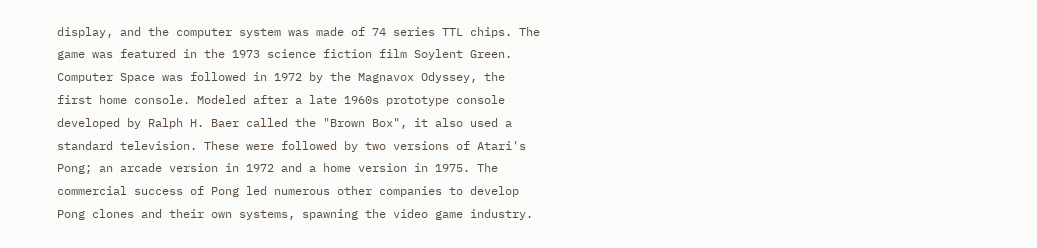display, and the computer system was made of 74 series TTL chips. The game was featured in the 1973 science fiction film Soylent Green. Computer Space was followed in 1972 by the Magnavox Odyssey, the first home console. Modeled after a late 1960s prototype console developed by Ralph H. Baer called the "Brown Box", it also used a standard television. These were followed by two versions of Atari's Pong; an arcade version in 1972 and a home version in 1975. The commercial success of Pong led numerous other companies to develop Pong clones and their own systems, spawning the video game industry.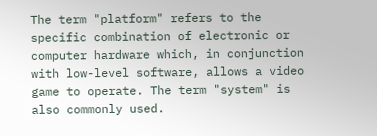The term "platform" refers to the specific combination of electronic or computer hardware which, in conjunction with low-level software, allows a video game to operate. The term "system" is also commonly used.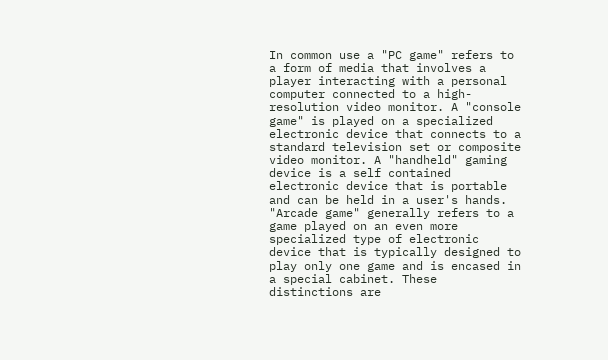In common use a "PC game" refers to a form of media that involves a player interacting with a personal computer connected to a high-resolution video monitor. A "console game" is played on a specialized electronic device that connects to a standard television set or composite video monitor. A "handheld" gaming device is a self contained electronic device that is portable and can be held in a user's hands. "Arcade game" generally refers to a game played on an even more specialized type of electronic device that is typically designed to play only one game and is encased in a special cabinet. These distinctions are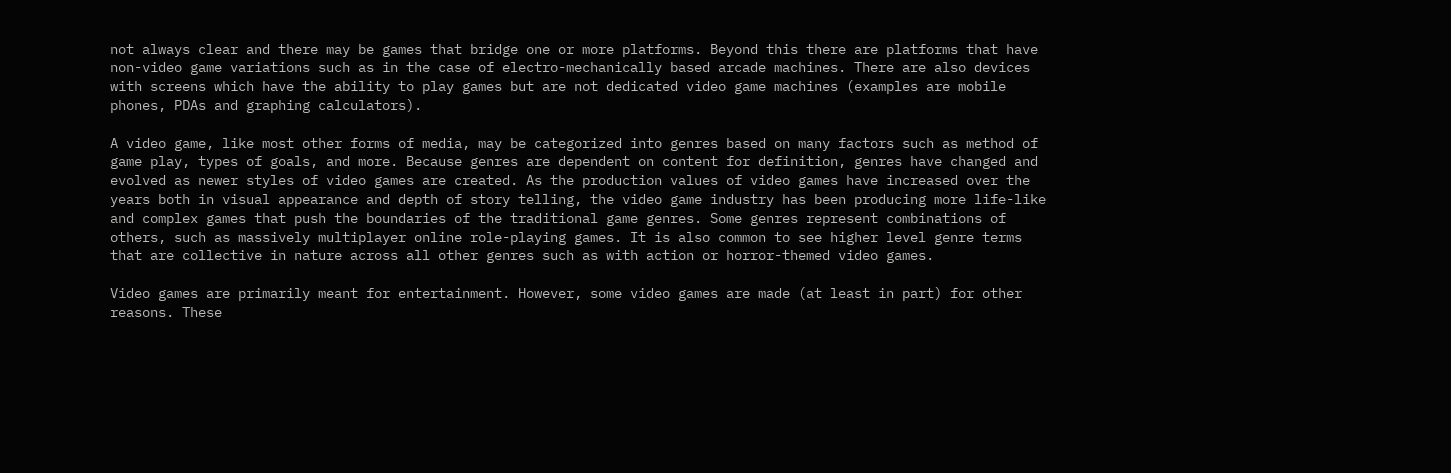not always clear and there may be games that bridge one or more platforms. Beyond this there are platforms that have non-video game variations such as in the case of electro-mechanically based arcade machines. There are also devices with screens which have the ability to play games but are not dedicated video game machines (examples are mobile phones, PDAs and graphing calculators).

A video game, like most other forms of media, may be categorized into genres based on many factors such as method of game play, types of goals, and more. Because genres are dependent on content for definition, genres have changed and evolved as newer styles of video games are created. As the production values of video games have increased over the years both in visual appearance and depth of story telling, the video game industry has been producing more life-like and complex games that push the boundaries of the traditional game genres. Some genres represent combinations of others, such as massively multiplayer online role-playing games. It is also common to see higher level genre terms that are collective in nature across all other genres such as with action or horror-themed video games.

Video games are primarily meant for entertainment. However, some video games are made (at least in part) for other reasons. These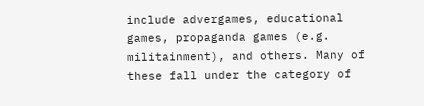include advergames, educational games, propaganda games (e.g. militainment), and others. Many of these fall under the category of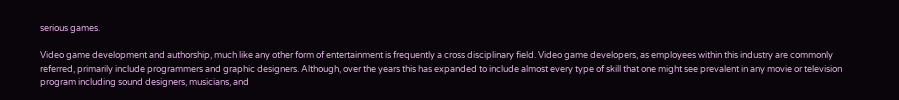serious games.

Video game development and authorship, much like any other form of entertainment is frequently a cross disciplinary field. Video game developers, as employees within this industry are commonly referred, primarily include programmers and graphic designers. Although, over the years this has expanded to include almost every type of skill that one might see prevalent in any movie or television program including sound designers, musicians, and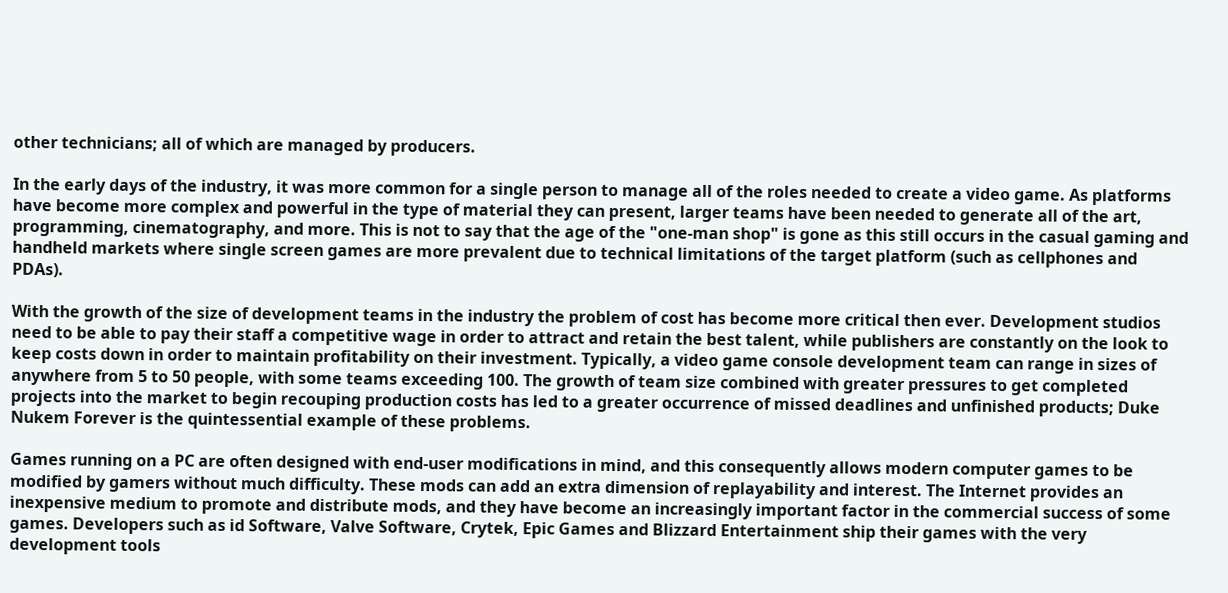other technicians; all of which are managed by producers.

In the early days of the industry, it was more common for a single person to manage all of the roles needed to create a video game. As platforms have become more complex and powerful in the type of material they can present, larger teams have been needed to generate all of the art, programming, cinematography, and more. This is not to say that the age of the "one-man shop" is gone as this still occurs in the casual gaming and handheld markets where single screen games are more prevalent due to technical limitations of the target platform (such as cellphones and PDAs).

With the growth of the size of development teams in the industry the problem of cost has become more critical then ever. Development studios need to be able to pay their staff a competitive wage in order to attract and retain the best talent, while publishers are constantly on the look to keep costs down in order to maintain profitability on their investment. Typically, a video game console development team can range in sizes of anywhere from 5 to 50 people, with some teams exceeding 100. The growth of team size combined with greater pressures to get completed projects into the market to begin recouping production costs has led to a greater occurrence of missed deadlines and unfinished products; Duke Nukem Forever is the quintessential example of these problems.

Games running on a PC are often designed with end-user modifications in mind, and this consequently allows modern computer games to be modified by gamers without much difficulty. These mods can add an extra dimension of replayability and interest. The Internet provides an inexpensive medium to promote and distribute mods, and they have become an increasingly important factor in the commercial success of some games. Developers such as id Software, Valve Software, Crytek, Epic Games and Blizzard Entertainment ship their games with the very development tools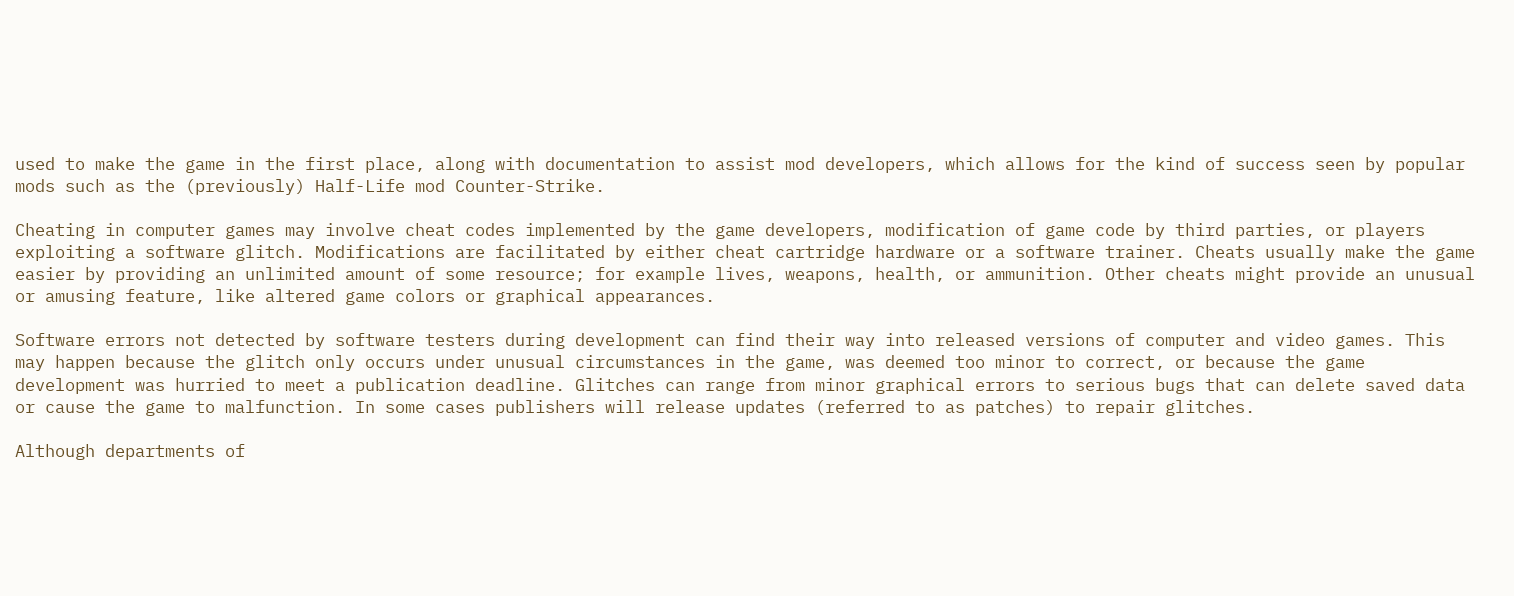used to make the game in the first place, along with documentation to assist mod developers, which allows for the kind of success seen by popular mods such as the (previously) Half-Life mod Counter-Strike.

Cheating in computer games may involve cheat codes implemented by the game developers, modification of game code by third parties, or players exploiting a software glitch. Modifications are facilitated by either cheat cartridge hardware or a software trainer. Cheats usually make the game easier by providing an unlimited amount of some resource; for example lives, weapons, health, or ammunition. Other cheats might provide an unusual or amusing feature, like altered game colors or graphical appearances.

Software errors not detected by software testers during development can find their way into released versions of computer and video games. This may happen because the glitch only occurs under unusual circumstances in the game, was deemed too minor to correct, or because the game development was hurried to meet a publication deadline. Glitches can range from minor graphical errors to serious bugs that can delete saved data or cause the game to malfunction. In some cases publishers will release updates (referred to as patches) to repair glitches.

Although departments of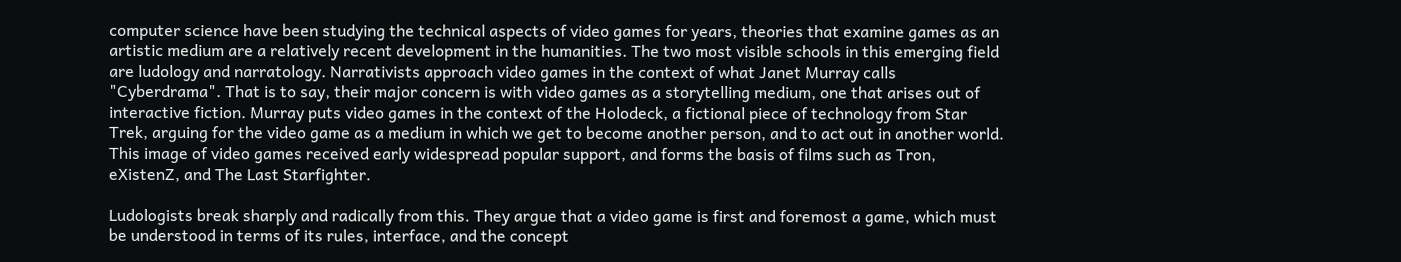computer science have been studying the technical aspects of video games for years, theories that examine games as an artistic medium are a relatively recent development in the humanities. The two most visible schools in this emerging field are ludology and narratology. Narrativists approach video games in the context of what Janet Murray calls "Cyberdrama". That is to say, their major concern is with video games as a storytelling medium, one that arises out of interactive fiction. Murray puts video games in the context of the Holodeck, a fictional piece of technology from Star Trek, arguing for the video game as a medium in which we get to become another person, and to act out in another world. This image of video games received early widespread popular support, and forms the basis of films such as Tron, eXistenZ, and The Last Starfighter.

Ludologists break sharply and radically from this. They argue that a video game is first and foremost a game, which must be understood in terms of its rules, interface, and the concept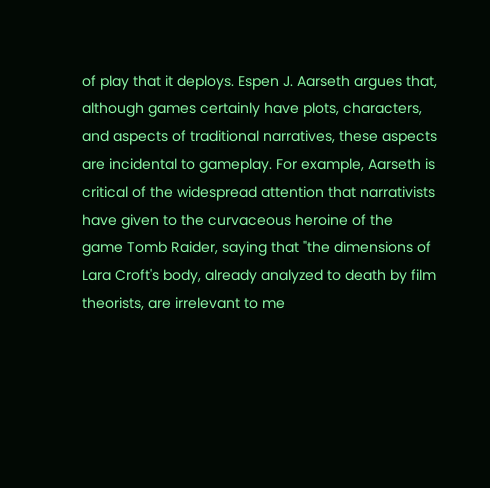of play that it deploys. Espen J. Aarseth argues that, although games certainly have plots, characters, and aspects of traditional narratives, these aspects are incidental to gameplay. For example, Aarseth is critical of the widespread attention that narrativists have given to the curvaceous heroine of the game Tomb Raider, saying that "the dimensions of Lara Croft's body, already analyzed to death by film theorists, are irrelevant to me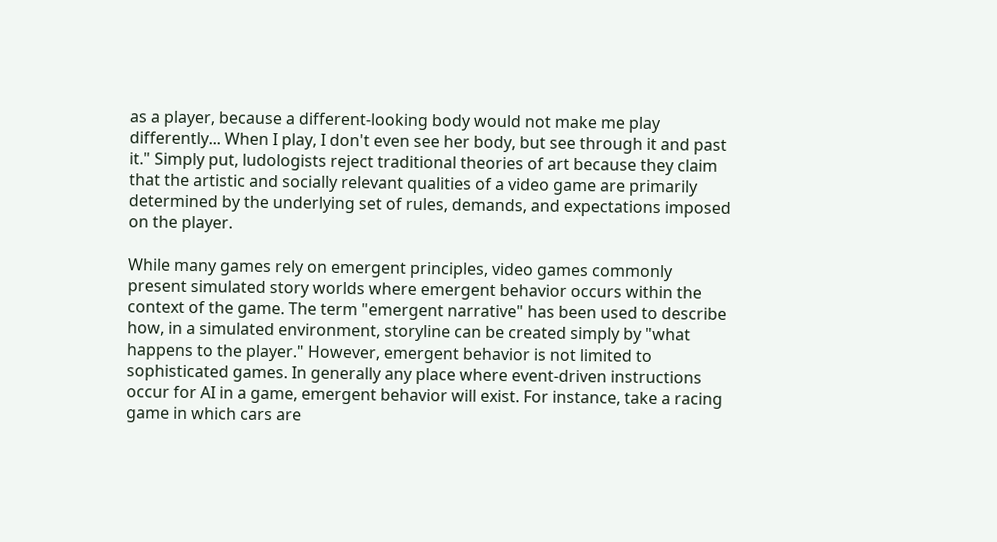as a player, because a different-looking body would not make me play differently... When I play, I don't even see her body, but see through it and past it." Simply put, ludologists reject traditional theories of art because they claim that the artistic and socially relevant qualities of a video game are primarily determined by the underlying set of rules, demands, and expectations imposed on the player.

While many games rely on emergent principles, video games commonly present simulated story worlds where emergent behavior occurs within the context of the game. The term "emergent narrative" has been used to describe how, in a simulated environment, storyline can be created simply by "what happens to the player." However, emergent behavior is not limited to sophisticated games. In generally any place where event-driven instructions occur for AI in a game, emergent behavior will exist. For instance, take a racing game in which cars are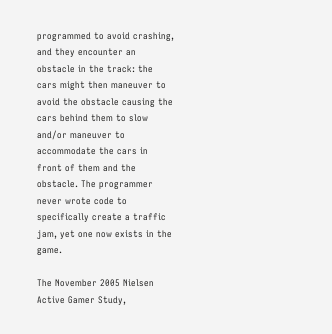programmed to avoid crashing, and they encounter an obstacle in the track: the cars might then maneuver to avoid the obstacle causing the cars behind them to slow and/or maneuver to accommodate the cars in front of them and the obstacle. The programmer never wrote code to specifically create a traffic jam, yet one now exists in the game.

The November 2005 Nielsen Active Gamer Study,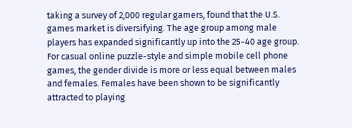taking a survey of 2,000 regular gamers, found that the U.S. games market is diversifying. The age group among male players has expanded significantly up into the 25-40 age group. For casual online puzzle-style and simple mobile cell phone games, the gender divide is more or less equal between males and females. Females have been shown to be significantly attracted to playing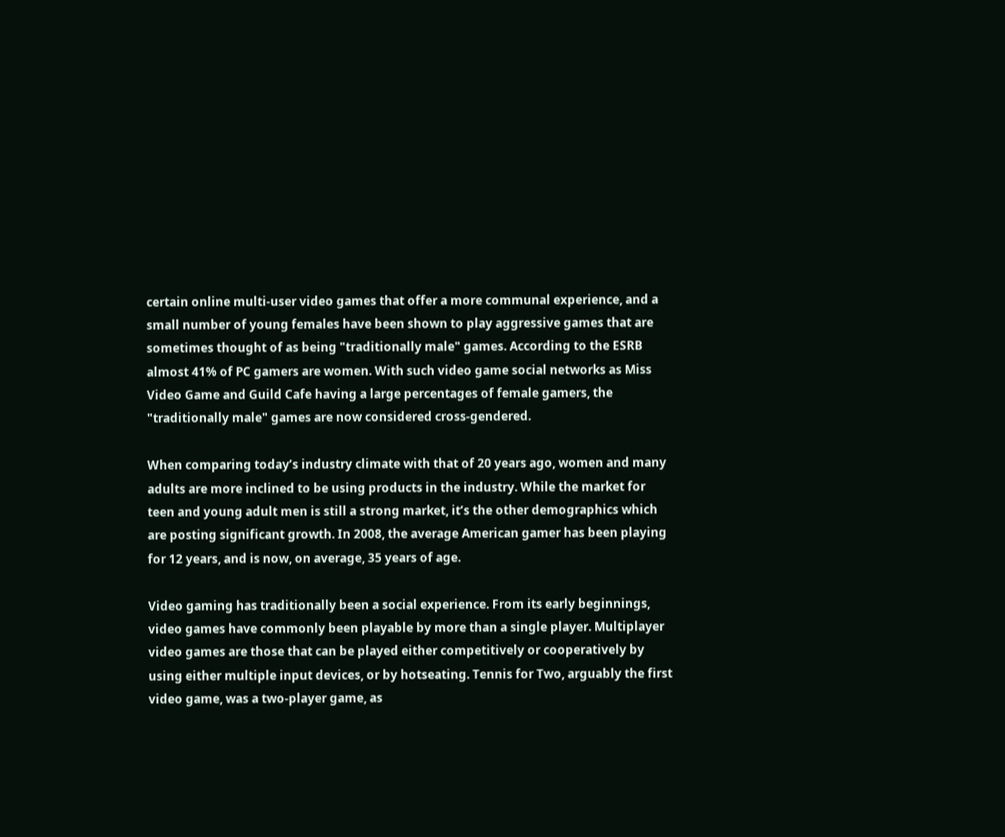certain online multi-user video games that offer a more communal experience, and a small number of young females have been shown to play aggressive games that are sometimes thought of as being "traditionally male" games. According to the ESRB almost 41% of PC gamers are women. With such video game social networks as Miss Video Game and Guild Cafe having a large percentages of female gamers, the "traditionally male" games are now considered cross-gendered.

When comparing today’s industry climate with that of 20 years ago, women and many adults are more inclined to be using products in the industry. While the market for teen and young adult men is still a strong market, it’s the other demographics which are posting significant growth. In 2008, the average American gamer has been playing for 12 years, and is now, on average, 35 years of age.

Video gaming has traditionally been a social experience. From its early beginnings, video games have commonly been playable by more than a single player. Multiplayer video games are those that can be played either competitively or cooperatively by using either multiple input devices, or by hotseating. Tennis for Two, arguably the first video game, was a two-player game, as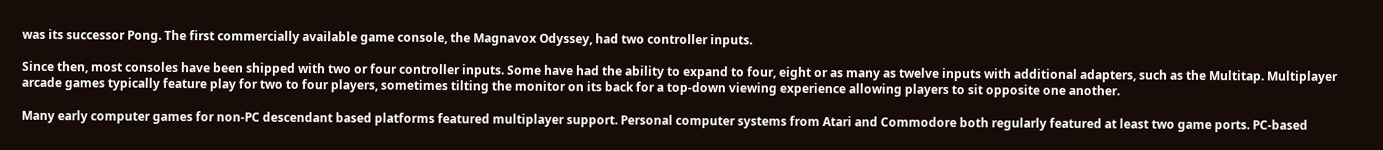was its successor Pong. The first commercially available game console, the Magnavox Odyssey, had two controller inputs.

Since then, most consoles have been shipped with two or four controller inputs. Some have had the ability to expand to four, eight or as many as twelve inputs with additional adapters, such as the Multitap. Multiplayer arcade games typically feature play for two to four players, sometimes tilting the monitor on its back for a top-down viewing experience allowing players to sit opposite one another.

Many early computer games for non-PC descendant based platforms featured multiplayer support. Personal computer systems from Atari and Commodore both regularly featured at least two game ports. PC-based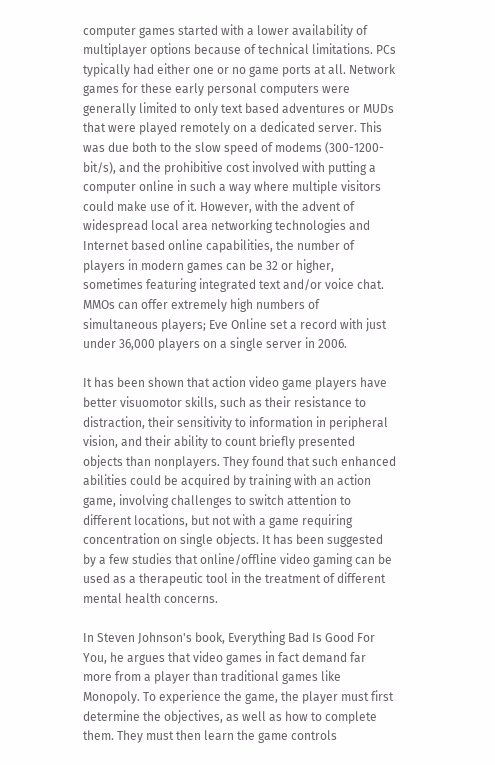computer games started with a lower availability of multiplayer options because of technical limitations. PCs typically had either one or no game ports at all. Network games for these early personal computers were generally limited to only text based adventures or MUDs that were played remotely on a dedicated server. This was due both to the slow speed of modems (300-1200-bit/s), and the prohibitive cost involved with putting a computer online in such a way where multiple visitors could make use of it. However, with the advent of widespread local area networking technologies and Internet based online capabilities, the number of players in modern games can be 32 or higher, sometimes featuring integrated text and/or voice chat. MMOs can offer extremely high numbers of simultaneous players; Eve Online set a record with just under 36,000 players on a single server in 2006.

It has been shown that action video game players have better visuomotor skills, such as their resistance to distraction, their sensitivity to information in peripheral vision, and their ability to count briefly presented objects than nonplayers. They found that such enhanced abilities could be acquired by training with an action game, involving challenges to switch attention to different locations, but not with a game requiring concentration on single objects. It has been suggested by a few studies that online/offline video gaming can be used as a therapeutic tool in the treatment of different mental health concerns.

In Steven Johnson's book, Everything Bad Is Good For You, he argues that video games in fact demand far more from a player than traditional games like Monopoly. To experience the game, the player must first determine the objectives, as well as how to complete them. They must then learn the game controls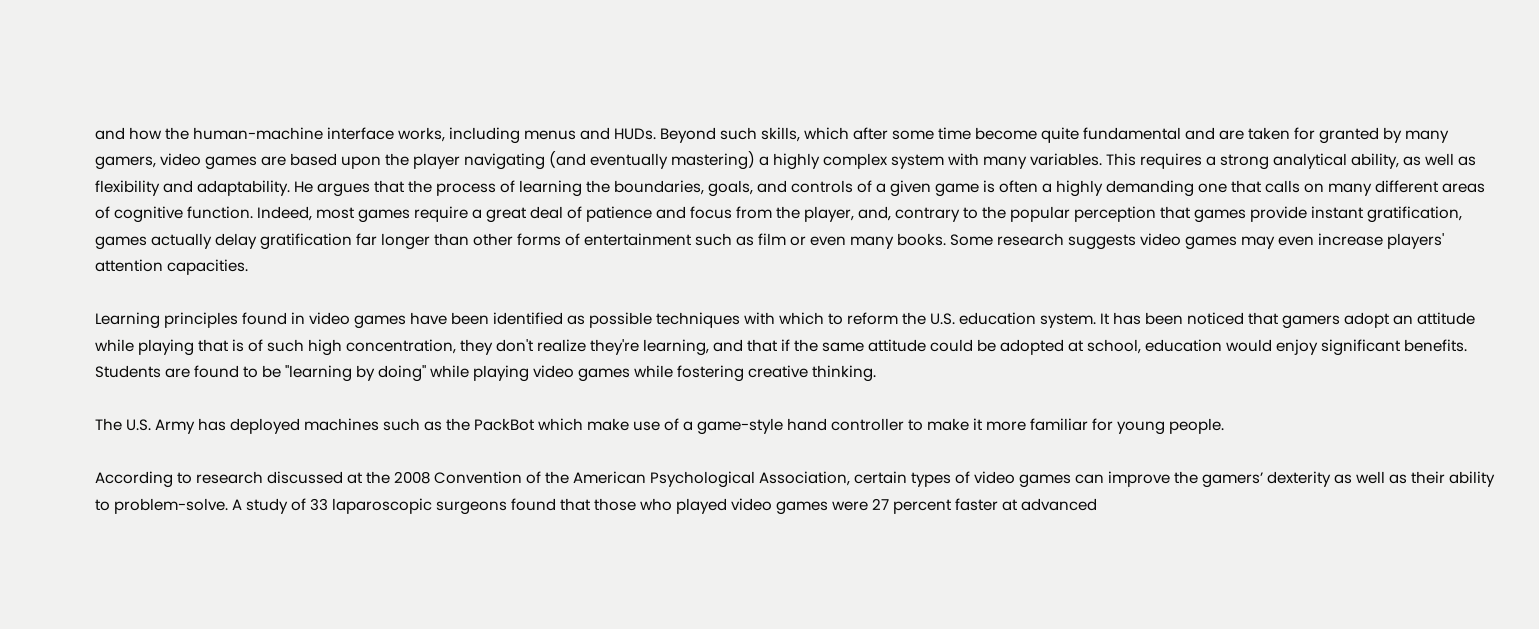and how the human-machine interface works, including menus and HUDs. Beyond such skills, which after some time become quite fundamental and are taken for granted by many gamers, video games are based upon the player navigating (and eventually mastering) a highly complex system with many variables. This requires a strong analytical ability, as well as flexibility and adaptability. He argues that the process of learning the boundaries, goals, and controls of a given game is often a highly demanding one that calls on many different areas of cognitive function. Indeed, most games require a great deal of patience and focus from the player, and, contrary to the popular perception that games provide instant gratification, games actually delay gratification far longer than other forms of entertainment such as film or even many books. Some research suggests video games may even increase players' attention capacities.

Learning principles found in video games have been identified as possible techniques with which to reform the U.S. education system. It has been noticed that gamers adopt an attitude while playing that is of such high concentration, they don't realize they're learning, and that if the same attitude could be adopted at school, education would enjoy significant benefits. Students are found to be "learning by doing" while playing video games while fostering creative thinking.

The U.S. Army has deployed machines such as the PackBot which make use of a game-style hand controller to make it more familiar for young people.

According to research discussed at the 2008 Convention of the American Psychological Association, certain types of video games can improve the gamers’ dexterity as well as their ability to problem-solve. A study of 33 laparoscopic surgeons found that those who played video games were 27 percent faster at advanced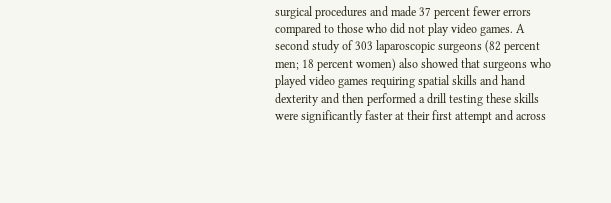surgical procedures and made 37 percent fewer errors compared to those who did not play video games. A second study of 303 laparoscopic surgeons (82 percent men; 18 percent women) also showed that surgeons who played video games requiring spatial skills and hand dexterity and then performed a drill testing these skills were significantly faster at their first attempt and across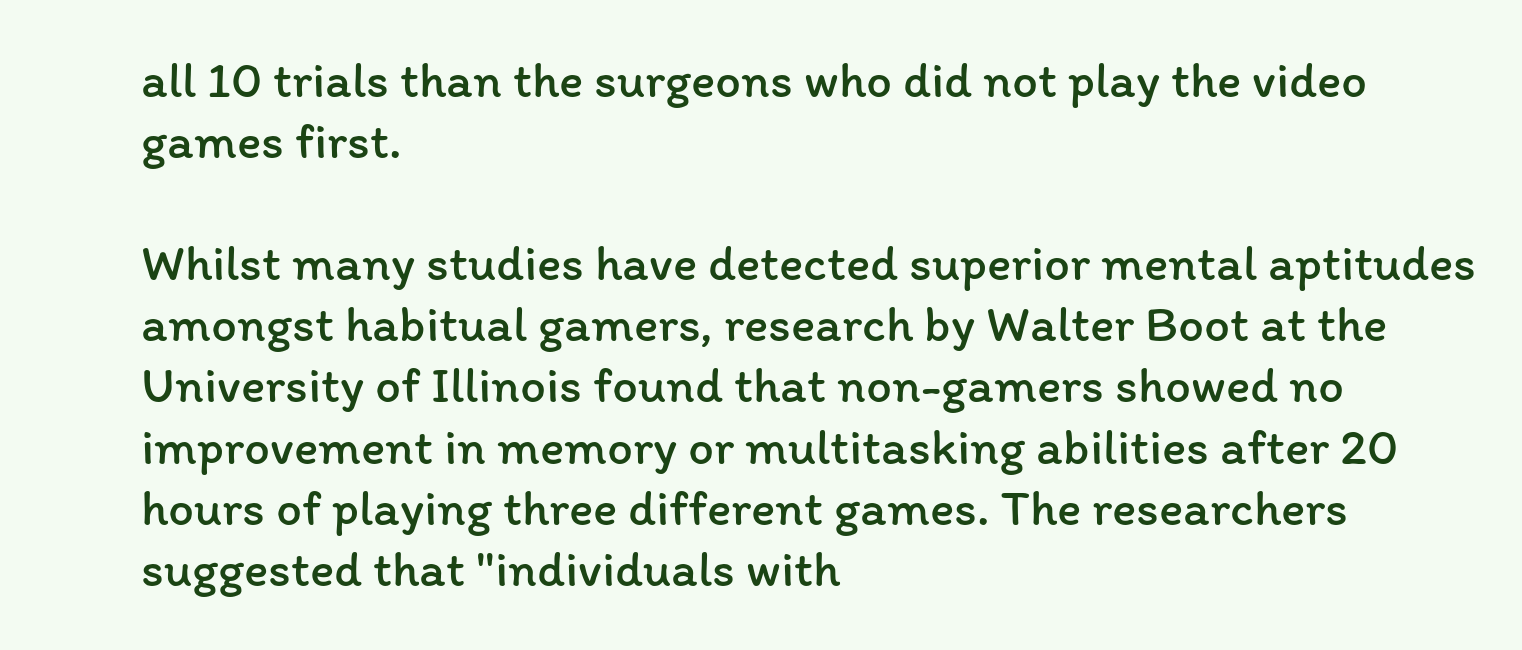all 10 trials than the surgeons who did not play the video games first.

Whilst many studies have detected superior mental aptitudes amongst habitual gamers, research by Walter Boot at the University of Illinois found that non-gamers showed no improvement in memory or multitasking abilities after 20 hours of playing three different games. The researchers suggested that "individuals with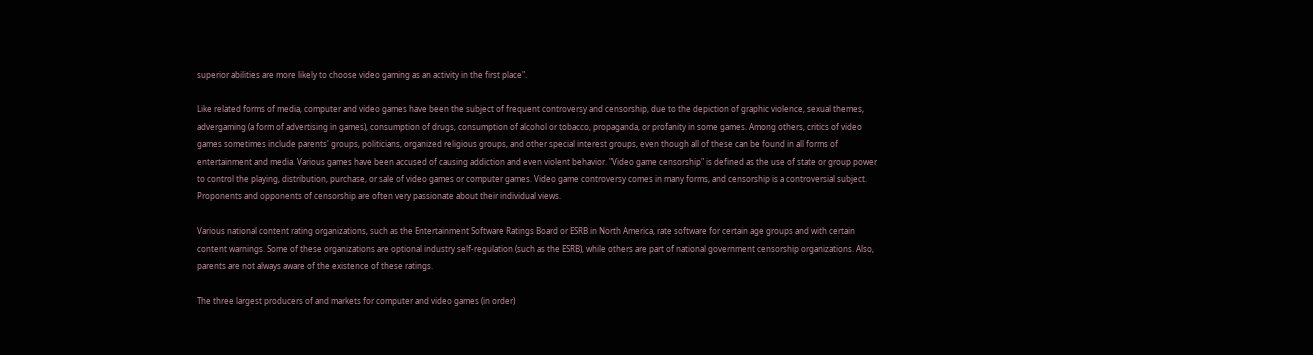superior abilities are more likely to choose video gaming as an activity in the first place".

Like related forms of media, computer and video games have been the subject of frequent controversy and censorship, due to the depiction of graphic violence, sexual themes, advergaming (a form of advertising in games), consumption of drugs, consumption of alcohol or tobacco, propaganda, or profanity in some games. Among others, critics of video games sometimes include parents' groups, politicians, organized religious groups, and other special interest groups, even though all of these can be found in all forms of entertainment and media. Various games have been accused of causing addiction and even violent behavior. "Video game censorship" is defined as the use of state or group power to control the playing, distribution, purchase, or sale of video games or computer games. Video game controversy comes in many forms, and censorship is a controversial subject. Proponents and opponents of censorship are often very passionate about their individual views.

Various national content rating organizations, such as the Entertainment Software Ratings Board or ESRB in North America, rate software for certain age groups and with certain content warnings. Some of these organizations are optional industry self-regulation (such as the ESRB), while others are part of national government censorship organizations. Also, parents are not always aware of the existence of these ratings.

The three largest producers of and markets for computer and video games (in order)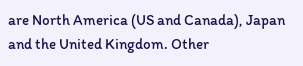are North America (US and Canada), Japan and the United Kingdom. Other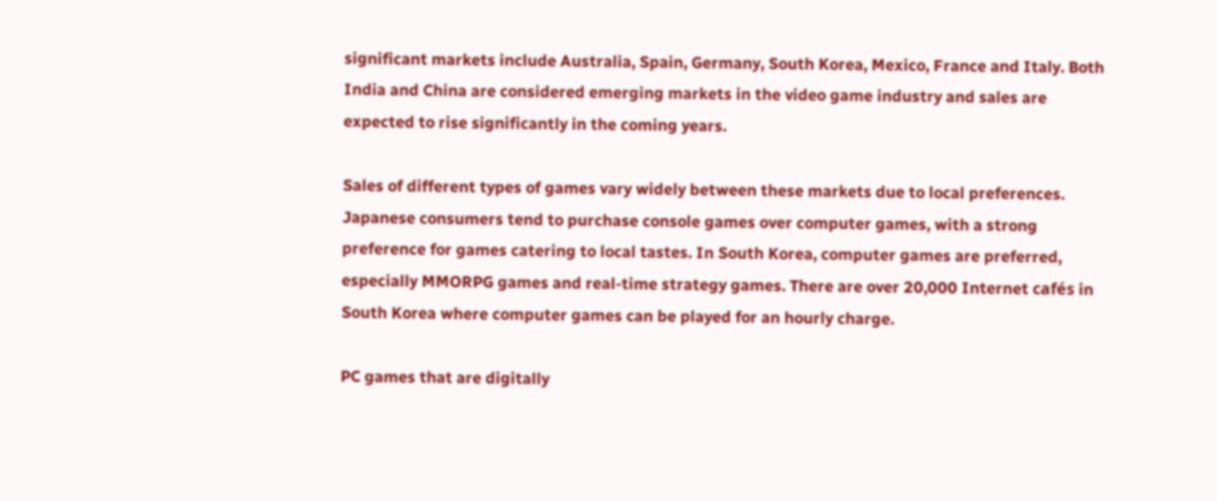significant markets include Australia, Spain, Germany, South Korea, Mexico, France and Italy. Both India and China are considered emerging markets in the video game industry and sales are expected to rise significantly in the coming years.

Sales of different types of games vary widely between these markets due to local preferences. Japanese consumers tend to purchase console games over computer games, with a strong preference for games catering to local tastes. In South Korea, computer games are preferred, especially MMORPG games and real-time strategy games. There are over 20,000 Internet cafés in South Korea where computer games can be played for an hourly charge.

PC games that are digitally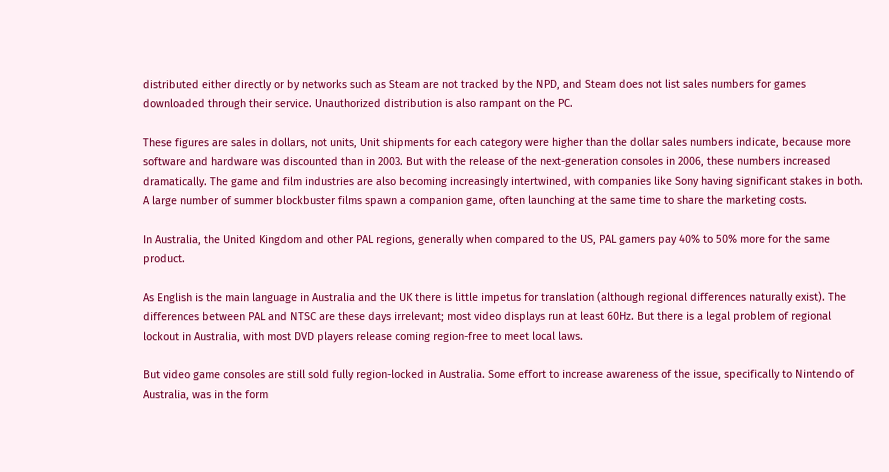distributed either directly or by networks such as Steam are not tracked by the NPD, and Steam does not list sales numbers for games downloaded through their service. Unauthorized distribution is also rampant on the PC.

These figures are sales in dollars, not units, Unit shipments for each category were higher than the dollar sales numbers indicate, because more software and hardware was discounted than in 2003. But with the release of the next-generation consoles in 2006, these numbers increased dramatically. The game and film industries are also becoming increasingly intertwined, with companies like Sony having significant stakes in both. A large number of summer blockbuster films spawn a companion game, often launching at the same time to share the marketing costs.

In Australia, the United Kingdom and other PAL regions, generally when compared to the US, PAL gamers pay 40% to 50% more for the same product.

As English is the main language in Australia and the UK there is little impetus for translation (although regional differences naturally exist). The differences between PAL and NTSC are these days irrelevant; most video displays run at least 60Hz. But there is a legal problem of regional lockout in Australia, with most DVD players release coming region-free to meet local laws.

But video game consoles are still sold fully region-locked in Australia. Some effort to increase awareness of the issue, specifically to Nintendo of Australia, was in the form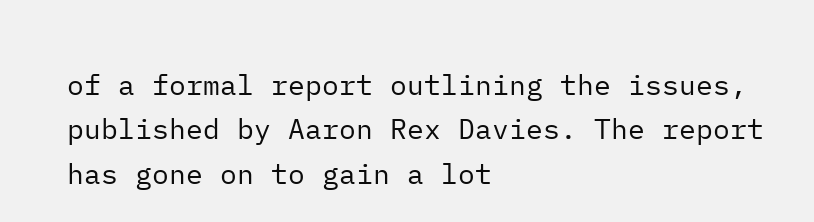of a formal report outlining the issues, published by Aaron Rex Davies. The report has gone on to gain a lot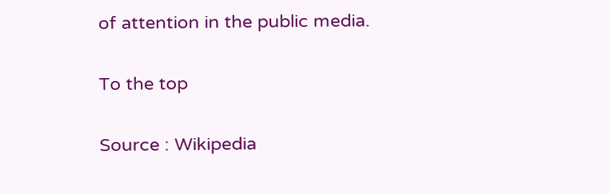of attention in the public media.

To the top

Source : Wikipedia